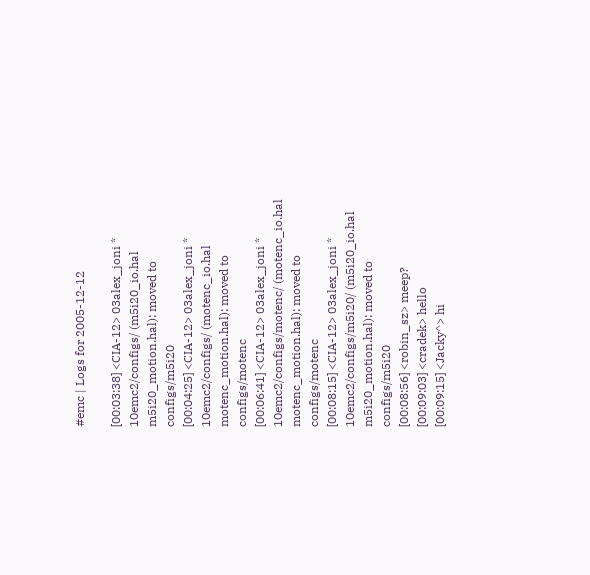#emc | Logs for 2005-12-12

[00:03:38] <CIA-12> 03alex_joni * 10emc2/configs/ (m5i20_io.hal m5i20_motion.hal): moved to configs/m5i20
[00:04:25] <CIA-12> 03alex_joni * 10emc2/configs/ (motenc_io.hal motenc_motion.hal): moved to configs/motenc
[00:06:41] <CIA-12> 03alex_joni * 10emc2/configs/motenc/ (motenc_io.hal motenc_motion.hal): moved to configs/motenc
[00:08:15] <CIA-12> 03alex_joni * 10emc2/configs/m5i20/ (m5i20_io.hal m5i20_motion.hal): moved to configs/m5i20
[00:08:56] <robin_sz> meep?
[00:09:03] <cradek> hello
[00:09:15] <Jacky^> hi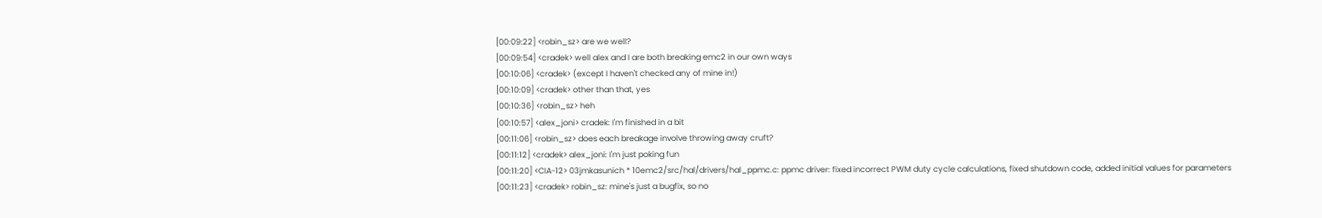[00:09:22] <robin_sz> are we well?
[00:09:54] <cradek> well alex and I are both breaking emc2 in our own ways
[00:10:06] <cradek> (except I haven't checked any of mine in!)
[00:10:09] <cradek> other than that, yes
[00:10:36] <robin_sz> heh
[00:10:57] <alex_joni> cradek: I'm finished in a bit
[00:11:06] <robin_sz> does each breakage involve throwing away cruft?
[00:11:12] <cradek> alex_joni: I'm just poking fun
[00:11:20] <CIA-12> 03jmkasunich * 10emc2/src/hal/drivers/hal_ppmc.c: ppmc driver: fixed incorrect PWM duty cycle calculations, fixed shutdown code, added initial values for parameters
[00:11:23] <cradek> robin_sz: mine's just a bugfix, so no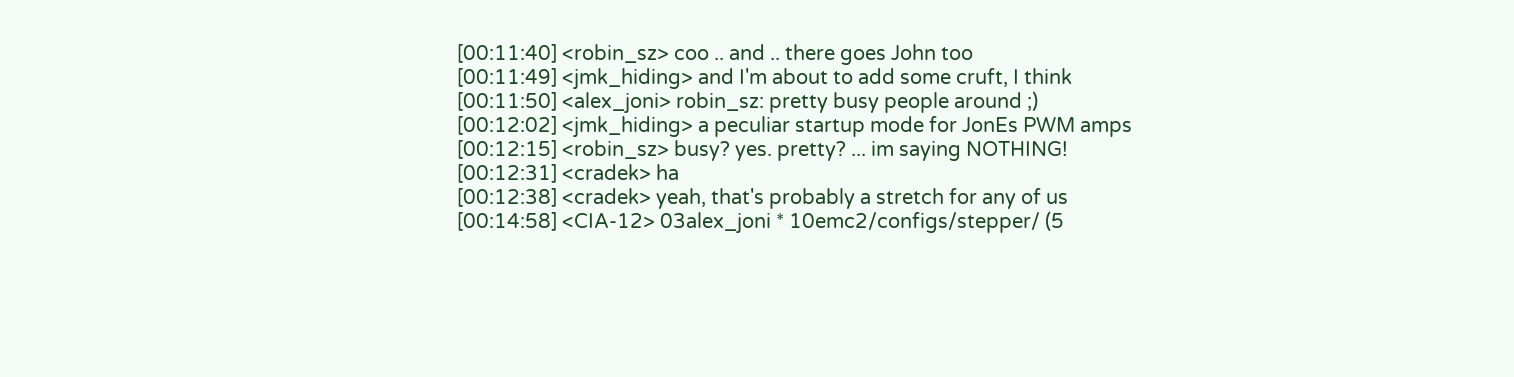[00:11:40] <robin_sz> coo .. and .. there goes John too
[00:11:49] <jmk_hiding> and I'm about to add some cruft, I think
[00:11:50] <alex_joni> robin_sz: pretty busy people around ;)
[00:12:02] <jmk_hiding> a peculiar startup mode for JonEs PWM amps
[00:12:15] <robin_sz> busy? yes. pretty? ... im saying NOTHING!
[00:12:31] <cradek> ha
[00:12:38] <cradek> yeah, that's probably a stretch for any of us
[00:14:58] <CIA-12> 03alex_joni * 10emc2/configs/stepper/ (5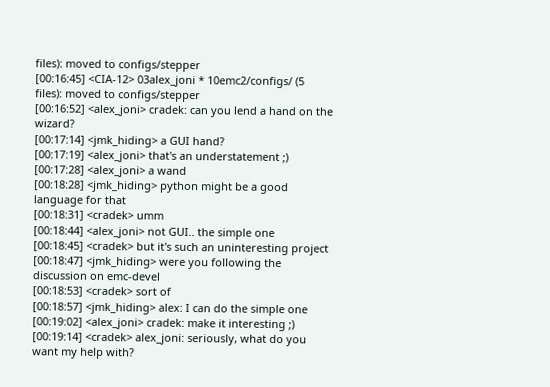files): moved to configs/stepper
[00:16:45] <CIA-12> 03alex_joni * 10emc2/configs/ (5 files): moved to configs/stepper
[00:16:52] <alex_joni> cradek: can you lend a hand on the wizard?
[00:17:14] <jmk_hiding> a GUI hand?
[00:17:19] <alex_joni> that's an understatement ;)
[00:17:28] <alex_joni> a wand
[00:18:28] <jmk_hiding> python might be a good language for that
[00:18:31] <cradek> umm
[00:18:44] <alex_joni> not GUI.. the simple one
[00:18:45] <cradek> but it's such an uninteresting project
[00:18:47] <jmk_hiding> were you following the discussion on emc-devel
[00:18:53] <cradek> sort of
[00:18:57] <jmk_hiding> alex: I can do the simple one
[00:19:02] <alex_joni> cradek: make it interesting ;)
[00:19:14] <cradek> alex_joni: seriously, what do you want my help with?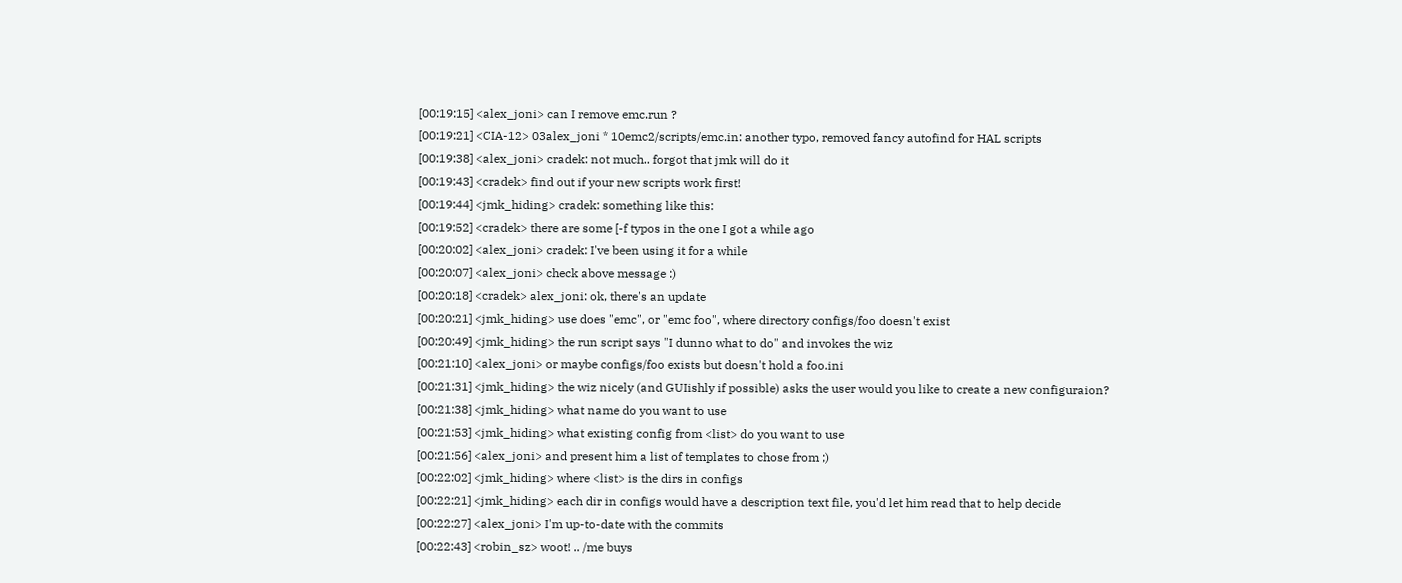[00:19:15] <alex_joni> can I remove emc.run ?
[00:19:21] <CIA-12> 03alex_joni * 10emc2/scripts/emc.in: another typo, removed fancy autofind for HAL scripts
[00:19:38] <alex_joni> cradek: not much.. forgot that jmk will do it
[00:19:43] <cradek> find out if your new scripts work first!
[00:19:44] <jmk_hiding> cradek: something like this:
[00:19:52] <cradek> there are some [-f typos in the one I got a while ago
[00:20:02] <alex_joni> cradek: I've been using it for a while
[00:20:07] <alex_joni> check above message :)
[00:20:18] <cradek> alex_joni: ok, there's an update
[00:20:21] <jmk_hiding> use does "emc", or "emc foo", where directory configs/foo doesn't exist
[00:20:49] <jmk_hiding> the run script says "I dunno what to do" and invokes the wiz
[00:21:10] <alex_joni> or maybe configs/foo exists but doesn't hold a foo.ini
[00:21:31] <jmk_hiding> the wiz nicely (and GUIishly if possible) asks the user would you like to create a new configuraion?
[00:21:38] <jmk_hiding> what name do you want to use
[00:21:53] <jmk_hiding> what existing config from <list> do you want to use
[00:21:56] <alex_joni> and present him a list of templates to chose from ;)
[00:22:02] <jmk_hiding> where <list> is the dirs in configs
[00:22:21] <jmk_hiding> each dir in configs would have a description text file, you'd let him read that to help decide
[00:22:27] <alex_joni> I'm up-to-date with the commits
[00:22:43] <robin_sz> woot! .. /me buys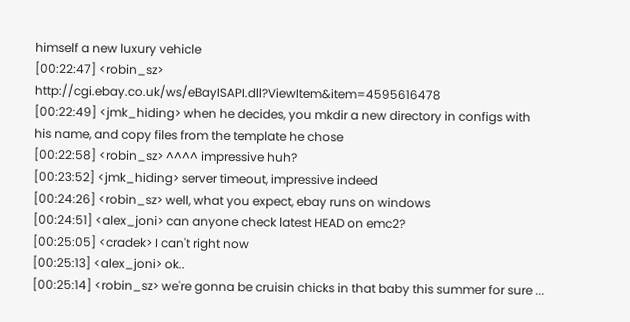himself a new luxury vehicle
[00:22:47] <robin_sz> http://cgi.ebay.co.uk/ws/eBayISAPI.dll?ViewItem&item=4595616478
[00:22:49] <jmk_hiding> when he decides, you mkdir a new directory in configs with his name, and copy files from the template he chose
[00:22:58] <robin_sz> ^^^^ impressive huh?
[00:23:52] <jmk_hiding> server timeout, impressive indeed
[00:24:26] <robin_sz> well, what you expect, ebay runs on windows
[00:24:51] <alex_joni> can anyone check latest HEAD on emc2?
[00:25:05] <cradek> I can't right now
[00:25:13] <alex_joni> ok..
[00:25:14] <robin_sz> we're gonna be cruisin chicks in that baby this summer for sure ...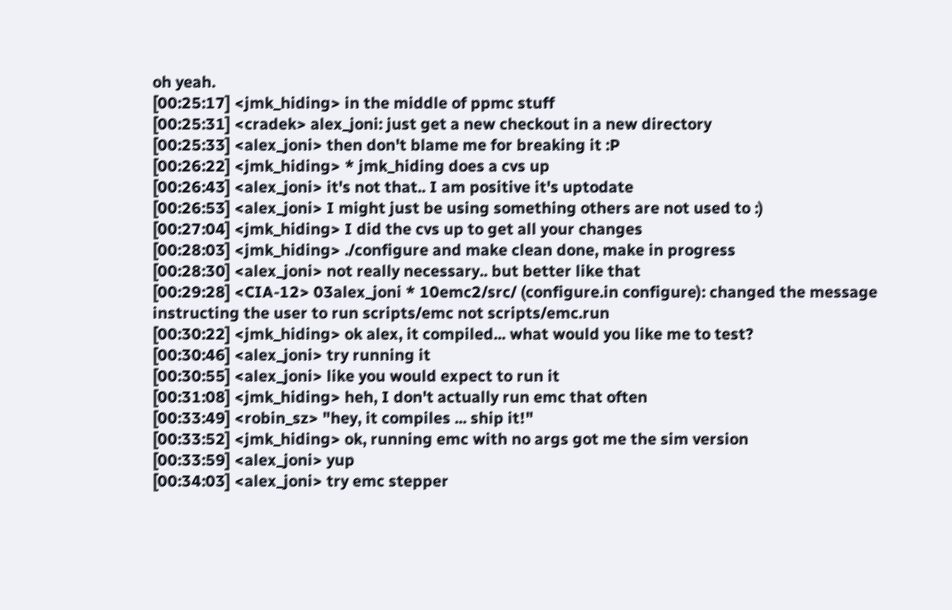oh yeah.
[00:25:17] <jmk_hiding> in the middle of ppmc stuff
[00:25:31] <cradek> alex_joni: just get a new checkout in a new directory
[00:25:33] <alex_joni> then don't blame me for breaking it :P
[00:26:22] <jmk_hiding> * jmk_hiding does a cvs up
[00:26:43] <alex_joni> it's not that.. I am positive it's uptodate
[00:26:53] <alex_joni> I might just be using something others are not used to :)
[00:27:04] <jmk_hiding> I did the cvs up to get all your changes
[00:28:03] <jmk_hiding> ./configure and make clean done, make in progress
[00:28:30] <alex_joni> not really necessary.. but better like that
[00:29:28] <CIA-12> 03alex_joni * 10emc2/src/ (configure.in configure): changed the message instructing the user to run scripts/emc not scripts/emc.run
[00:30:22] <jmk_hiding> ok alex, it compiled... what would you like me to test?
[00:30:46] <alex_joni> try running it
[00:30:55] <alex_joni> like you would expect to run it
[00:31:08] <jmk_hiding> heh, I don't actually run emc that often
[00:33:49] <robin_sz> "hey, it compiles ... ship it!"
[00:33:52] <jmk_hiding> ok, running emc with no args got me the sim version
[00:33:59] <alex_joni> yup
[00:34:03] <alex_joni> try emc stepper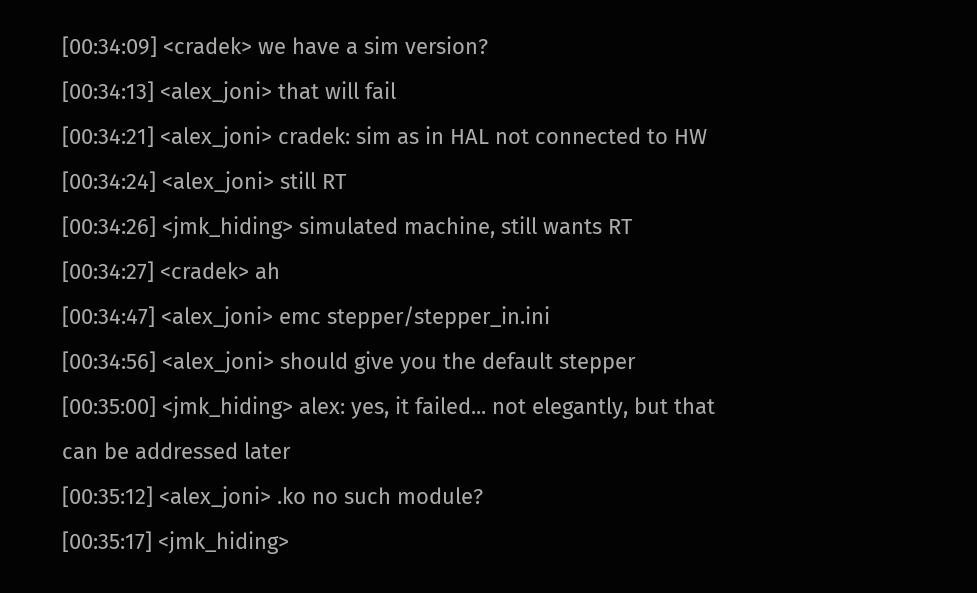[00:34:09] <cradek> we have a sim version?
[00:34:13] <alex_joni> that will fail
[00:34:21] <alex_joni> cradek: sim as in HAL not connected to HW
[00:34:24] <alex_joni> still RT
[00:34:26] <jmk_hiding> simulated machine, still wants RT
[00:34:27] <cradek> ah
[00:34:47] <alex_joni> emc stepper/stepper_in.ini
[00:34:56] <alex_joni> should give you the default stepper
[00:35:00] <jmk_hiding> alex: yes, it failed... not elegantly, but that can be addressed later
[00:35:12] <alex_joni> .ko no such module?
[00:35:17] <jmk_hiding>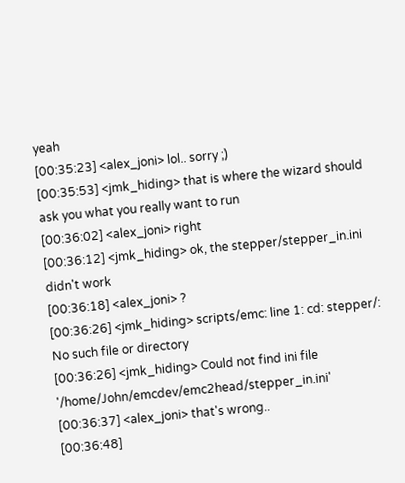yeah
[00:35:23] <alex_joni> lol.. sorry ;)
[00:35:53] <jmk_hiding> that is where the wizard should ask you what you really want to run
[00:36:02] <alex_joni> right
[00:36:12] <jmk_hiding> ok, the stepper/stepper_in.ini didn't work
[00:36:18] <alex_joni> ?
[00:36:26] <jmk_hiding> scripts/emc: line 1: cd: stepper/: No such file or directory
[00:36:26] <jmk_hiding> Could not find ini file '/home/John/emcdev/emc2head/stepper_in.ini'
[00:36:37] <alex_joni> that's wrong..
[00:36:48]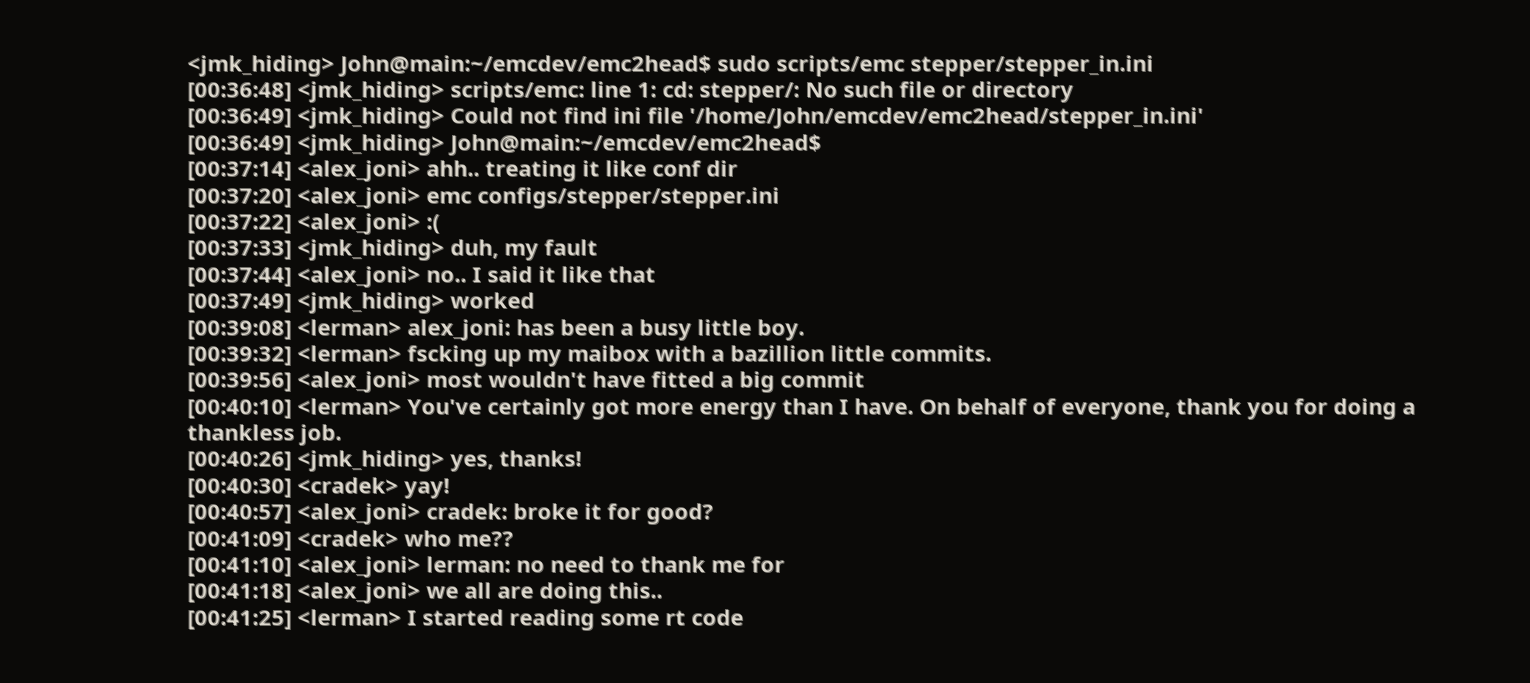<jmk_hiding> John@main:~/emcdev/emc2head$ sudo scripts/emc stepper/stepper_in.ini
[00:36:48] <jmk_hiding> scripts/emc: line 1: cd: stepper/: No such file or directory
[00:36:49] <jmk_hiding> Could not find ini file '/home/John/emcdev/emc2head/stepper_in.ini'
[00:36:49] <jmk_hiding> John@main:~/emcdev/emc2head$
[00:37:14] <alex_joni> ahh.. treating it like conf dir
[00:37:20] <alex_joni> emc configs/stepper/stepper.ini
[00:37:22] <alex_joni> :(
[00:37:33] <jmk_hiding> duh, my fault
[00:37:44] <alex_joni> no.. I said it like that
[00:37:49] <jmk_hiding> worked
[00:39:08] <lerman> alex_joni: has been a busy little boy.
[00:39:32] <lerman> fscking up my maibox with a bazillion little commits.
[00:39:56] <alex_joni> most wouldn't have fitted a big commit
[00:40:10] <lerman> You've certainly got more energy than I have. On behalf of everyone, thank you for doing a thankless job.
[00:40:26] <jmk_hiding> yes, thanks!
[00:40:30] <cradek> yay!
[00:40:57] <alex_joni> cradek: broke it for good?
[00:41:09] <cradek> who me??
[00:41:10] <alex_joni> lerman: no need to thank me for
[00:41:18] <alex_joni> we all are doing this..
[00:41:25] <lerman> I started reading some rt code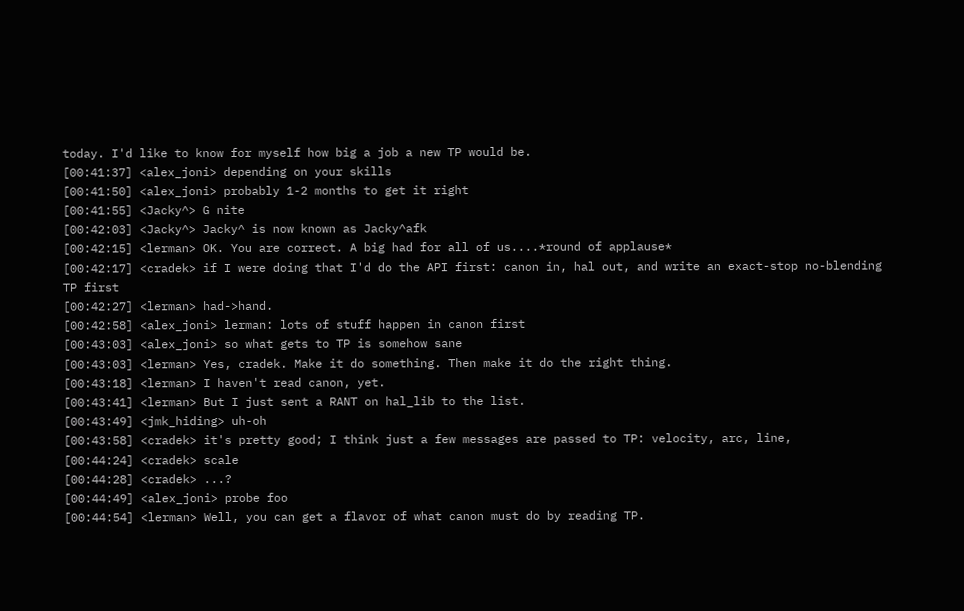today. I'd like to know for myself how big a job a new TP would be.
[00:41:37] <alex_joni> depending on your skills
[00:41:50] <alex_joni> probably 1-2 months to get it right
[00:41:55] <Jacky^> G nite
[00:42:03] <Jacky^> Jacky^ is now known as Jacky^afk
[00:42:15] <lerman> OK. You are correct. A big had for all of us....*round of applause*
[00:42:17] <cradek> if I were doing that I'd do the API first: canon in, hal out, and write an exact-stop no-blending TP first
[00:42:27] <lerman> had->hand.
[00:42:58] <alex_joni> lerman: lots of stuff happen in canon first
[00:43:03] <alex_joni> so what gets to TP is somehow sane
[00:43:03] <lerman> Yes, cradek. Make it do something. Then make it do the right thing.
[00:43:18] <lerman> I haven't read canon, yet.
[00:43:41] <lerman> But I just sent a RANT on hal_lib to the list.
[00:43:49] <jmk_hiding> uh-oh
[00:43:58] <cradek> it's pretty good; I think just a few messages are passed to TP: velocity, arc, line,
[00:44:24] <cradek> scale
[00:44:28] <cradek> ...?
[00:44:49] <alex_joni> probe foo
[00:44:54] <lerman> Well, you can get a flavor of what canon must do by reading TP.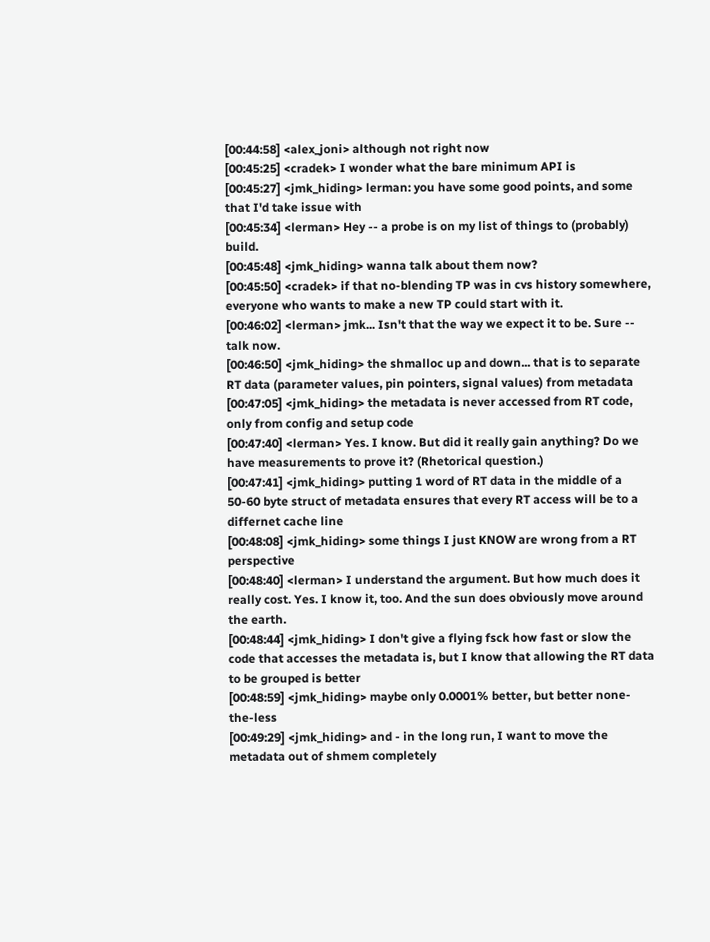[00:44:58] <alex_joni> although not right now
[00:45:25] <cradek> I wonder what the bare minimum API is
[00:45:27] <jmk_hiding> lerman: you have some good points, and some that I'd take issue with
[00:45:34] <lerman> Hey -- a probe is on my list of things to (probably) build.
[00:45:48] <jmk_hiding> wanna talk about them now?
[00:45:50] <cradek> if that no-blending TP was in cvs history somewhere, everyone who wants to make a new TP could start with it.
[00:46:02] <lerman> jmk... Isn't that the way we expect it to be. Sure -- talk now.
[00:46:50] <jmk_hiding> the shmalloc up and down... that is to separate RT data (parameter values, pin pointers, signal values) from metadata
[00:47:05] <jmk_hiding> the metadata is never accessed from RT code, only from config and setup code
[00:47:40] <lerman> Yes. I know. But did it really gain anything? Do we have measurements to prove it? (Rhetorical question.)
[00:47:41] <jmk_hiding> putting 1 word of RT data in the middle of a 50-60 byte struct of metadata ensures that every RT access will be to a differnet cache line
[00:48:08] <jmk_hiding> some things I just KNOW are wrong from a RT perspective
[00:48:40] <lerman> I understand the argument. But how much does it really cost. Yes. I know it, too. And the sun does obviously move around the earth.
[00:48:44] <jmk_hiding> I don't give a flying fsck how fast or slow the code that accesses the metadata is, but I know that allowing the RT data to be grouped is better
[00:48:59] <jmk_hiding> maybe only 0.0001% better, but better none-the-less
[00:49:29] <jmk_hiding> and - in the long run, I want to move the metadata out of shmem completely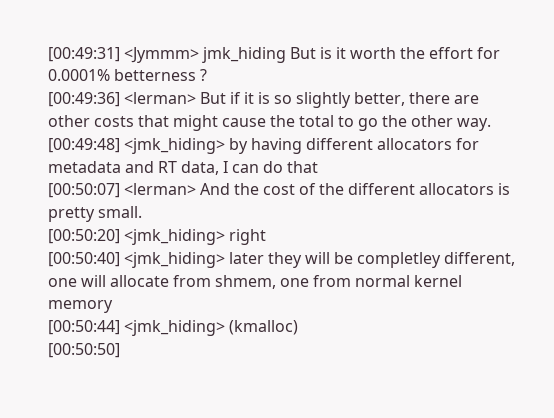[00:49:31] <Jymmm> jmk_hiding But is it worth the effort for 0.0001% betterness ?
[00:49:36] <lerman> But if it is so slightly better, there are other costs that might cause the total to go the other way.
[00:49:48] <jmk_hiding> by having different allocators for metadata and RT data, I can do that
[00:50:07] <lerman> And the cost of the different allocators is pretty small.
[00:50:20] <jmk_hiding> right
[00:50:40] <jmk_hiding> later they will be completley different, one will allocate from shmem, one from normal kernel memory
[00:50:44] <jmk_hiding> (kmalloc)
[00:50:50]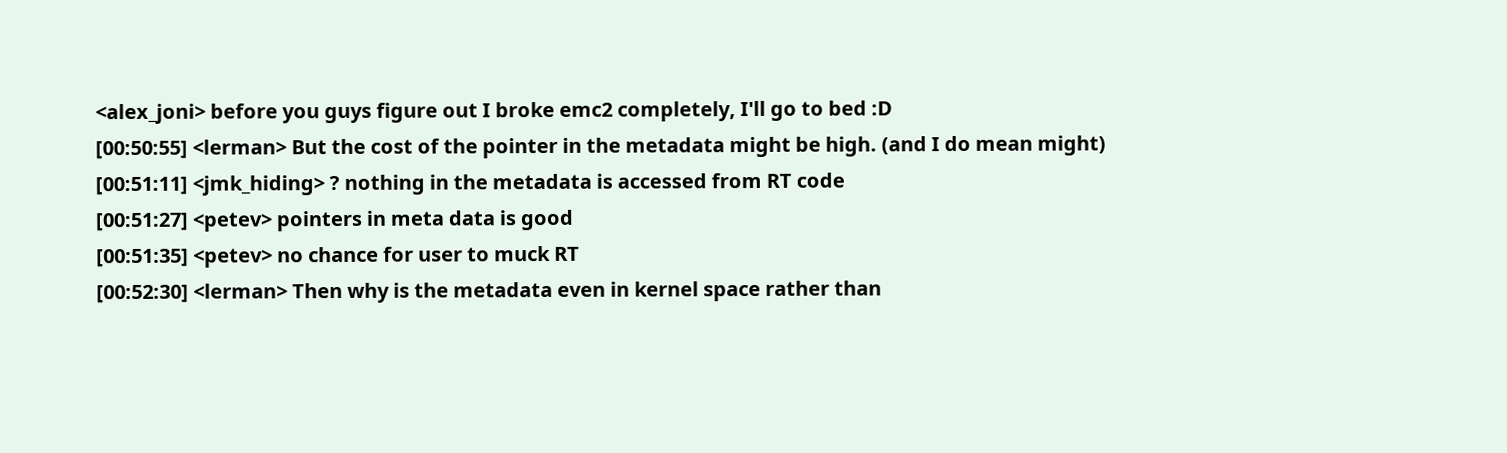<alex_joni> before you guys figure out I broke emc2 completely, I'll go to bed :D
[00:50:55] <lerman> But the cost of the pointer in the metadata might be high. (and I do mean might)
[00:51:11] <jmk_hiding> ? nothing in the metadata is accessed from RT code
[00:51:27] <petev> pointers in meta data is good
[00:51:35] <petev> no chance for user to muck RT
[00:52:30] <lerman> Then why is the metadata even in kernel space rather than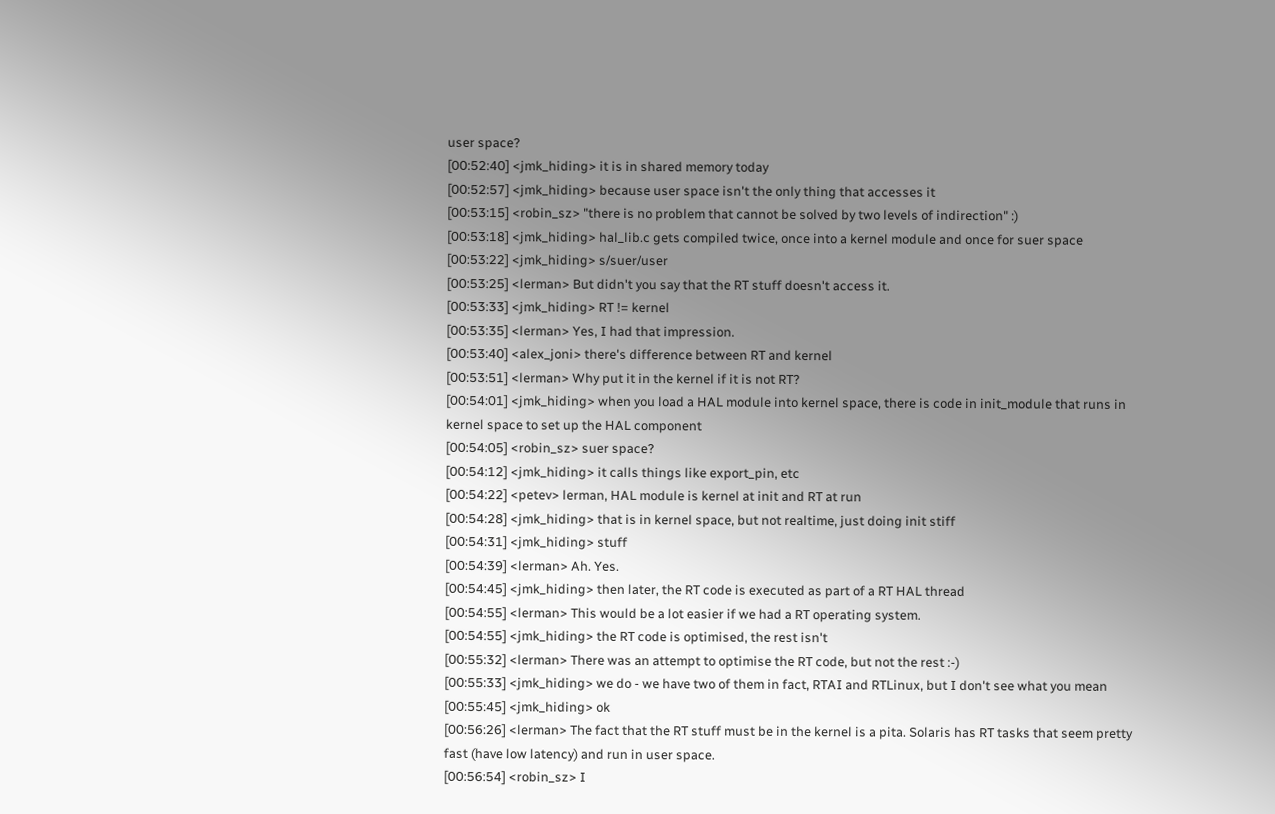user space?
[00:52:40] <jmk_hiding> it is in shared memory today
[00:52:57] <jmk_hiding> because user space isn't the only thing that accesses it
[00:53:15] <robin_sz> "there is no problem that cannot be solved by two levels of indirection" :)
[00:53:18] <jmk_hiding> hal_lib.c gets compiled twice, once into a kernel module and once for suer space
[00:53:22] <jmk_hiding> s/suer/user
[00:53:25] <lerman> But didn't you say that the RT stuff doesn't access it.
[00:53:33] <jmk_hiding> RT != kernel
[00:53:35] <lerman> Yes, I had that impression.
[00:53:40] <alex_joni> there's difference between RT and kernel
[00:53:51] <lerman> Why put it in the kernel if it is not RT?
[00:54:01] <jmk_hiding> when you load a HAL module into kernel space, there is code in init_module that runs in kernel space to set up the HAL component
[00:54:05] <robin_sz> suer space?
[00:54:12] <jmk_hiding> it calls things like export_pin, etc
[00:54:22] <petev> lerman, HAL module is kernel at init and RT at run
[00:54:28] <jmk_hiding> that is in kernel space, but not realtime, just doing init stiff
[00:54:31] <jmk_hiding> stuff
[00:54:39] <lerman> Ah. Yes.
[00:54:45] <jmk_hiding> then later, the RT code is executed as part of a RT HAL thread
[00:54:55] <lerman> This would be a lot easier if we had a RT operating system.
[00:54:55] <jmk_hiding> the RT code is optimised, the rest isn't
[00:55:32] <lerman> There was an attempt to optimise the RT code, but not the rest :-)
[00:55:33] <jmk_hiding> we do - we have two of them in fact, RTAI and RTLinux, but I don't see what you mean
[00:55:45] <jmk_hiding> ok
[00:56:26] <lerman> The fact that the RT stuff must be in the kernel is a pita. Solaris has RT tasks that seem pretty fast (have low latency) and run in user space.
[00:56:54] <robin_sz> I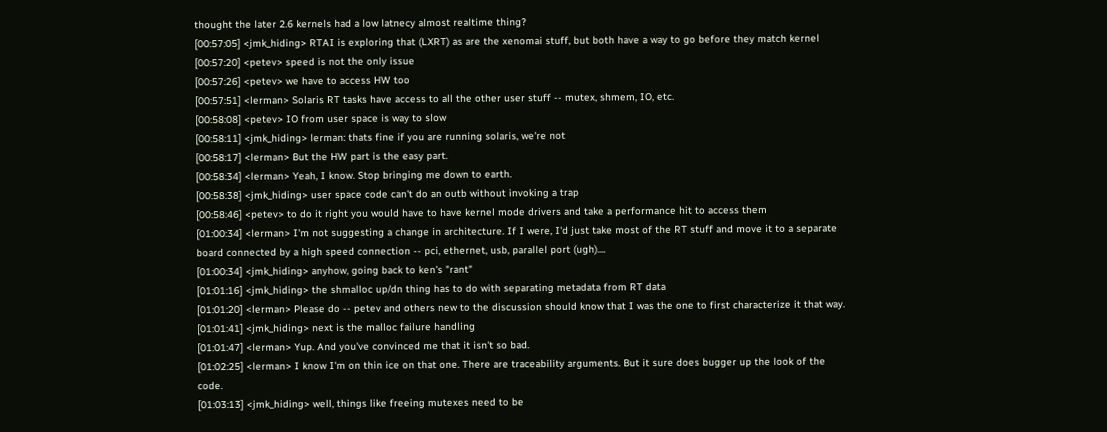thought the later 2.6 kernels had a low latnecy almost realtime thing?
[00:57:05] <jmk_hiding> RTAI is exploring that (LXRT) as are the xenomai stuff, but both have a way to go before they match kernel
[00:57:20] <petev> speed is not the only issue
[00:57:26] <petev> we have to access HW too
[00:57:51] <lerman> Solaris RT tasks have access to all the other user stuff -- mutex, shmem, IO, etc.
[00:58:08] <petev> IO from user space is way to slow
[00:58:11] <jmk_hiding> lerman: thats fine if you are running solaris, we're not
[00:58:17] <lerman> But the HW part is the easy part.
[00:58:34] <lerman> Yeah, I know. Stop bringing me down to earth.
[00:58:38] <jmk_hiding> user space code can't do an outb without invoking a trap
[00:58:46] <petev> to do it right you would have to have kernel mode drivers and take a performance hit to access them
[01:00:34] <lerman> I'm not suggesting a change in architecture. If I were, I'd just take most of the RT stuff and move it to a separate board connected by a high speed connection -- pci, ethernet, usb, parallel port (ugh)....
[01:00:34] <jmk_hiding> anyhow, going back to ken's "rant"
[01:01:16] <jmk_hiding> the shmalloc up/dn thing has to do with separating metadata from RT data
[01:01:20] <lerman> Please do -- petev and others new to the discussion should know that I was the one to first characterize it that way.
[01:01:41] <jmk_hiding> next is the malloc failure handling
[01:01:47] <lerman> Yup. And you've convinced me that it isn't so bad.
[01:02:25] <lerman> I know I'm on thin ice on that one. There are traceability arguments. But it sure does bugger up the look of the code.
[01:03:13] <jmk_hiding> well, things like freeing mutexes need to be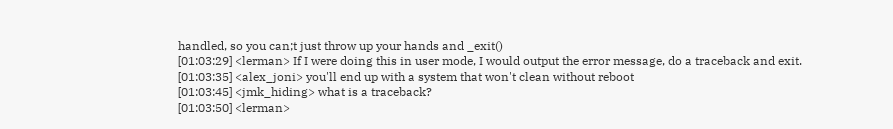handled, so you can;t just throw up your hands and _exit()
[01:03:29] <lerman> If I were doing this in user mode, I would output the error message, do a traceback and exit.
[01:03:35] <alex_joni> you'll end up with a system that won't clean without reboot
[01:03:45] <jmk_hiding> what is a traceback?
[01:03:50] <lerman>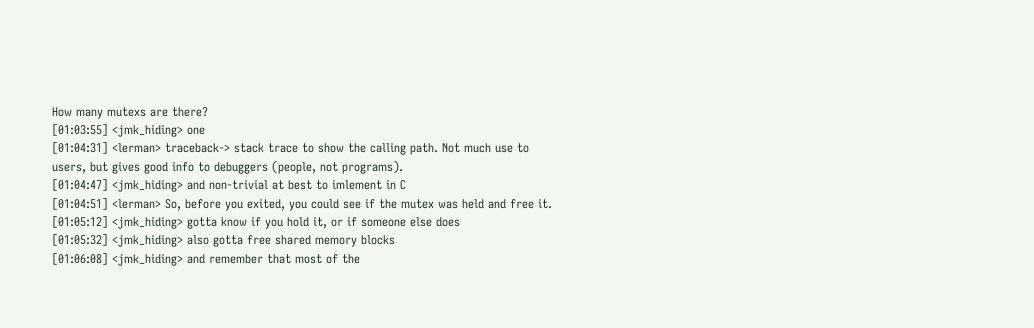How many mutexs are there?
[01:03:55] <jmk_hiding> one
[01:04:31] <lerman> traceback-> stack trace to show the calling path. Not much use to users, but gives good info to debuggers (people, not programs).
[01:04:47] <jmk_hiding> and non-trivial at best to imlement in C
[01:04:51] <lerman> So, before you exited, you could see if the mutex was held and free it.
[01:05:12] <jmk_hiding> gotta know if you hold it, or if someone else does
[01:05:32] <jmk_hiding> also gotta free shared memory blocks
[01:06:08] <jmk_hiding> and remember that most of the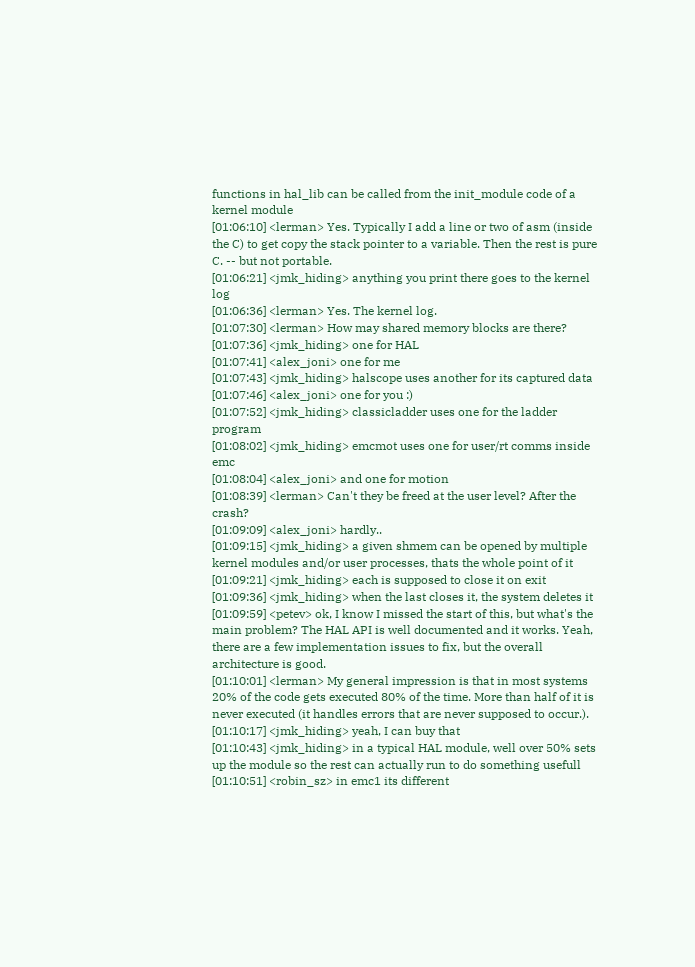functions in hal_lib can be called from the init_module code of a kernel module
[01:06:10] <lerman> Yes. Typically I add a line or two of asm (inside the C) to get copy the stack pointer to a variable. Then the rest is pure C. -- but not portable.
[01:06:21] <jmk_hiding> anything you print there goes to the kernel log
[01:06:36] <lerman> Yes. The kernel log.
[01:07:30] <lerman> How may shared memory blocks are there?
[01:07:36] <jmk_hiding> one for HAL
[01:07:41] <alex_joni> one for me
[01:07:43] <jmk_hiding> halscope uses another for its captured data
[01:07:46] <alex_joni> one for you :)
[01:07:52] <jmk_hiding> classicladder uses one for the ladder program
[01:08:02] <jmk_hiding> emcmot uses one for user/rt comms inside emc
[01:08:04] <alex_joni> and one for motion
[01:08:39] <lerman> Can't they be freed at the user level? After the crash?
[01:09:09] <alex_joni> hardly..
[01:09:15] <jmk_hiding> a given shmem can be opened by multiple kernel modules and/or user processes, thats the whole point of it
[01:09:21] <jmk_hiding> each is supposed to close it on exit
[01:09:36] <jmk_hiding> when the last closes it, the system deletes it
[01:09:59] <petev> ok, I know I missed the start of this, but what's the main problem? The HAL API is well documented and it works. Yeah, there are a few implementation issues to fix, but the overall architecture is good.
[01:10:01] <lerman> My general impression is that in most systems 20% of the code gets executed 80% of the time. More than half of it is never executed (it handles errors that are never supposed to occur.).
[01:10:17] <jmk_hiding> yeah, I can buy that
[01:10:43] <jmk_hiding> in a typical HAL module, well over 50% sets up the module so the rest can actually run to do something usefull
[01:10:51] <robin_sz> in emc1 its different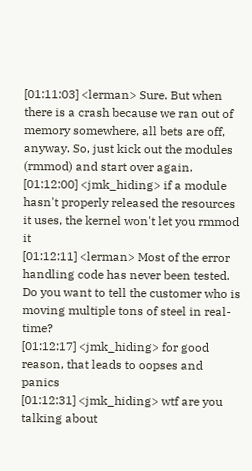[01:11:03] <lerman> Sure. But when there is a crash because we ran out of memory somewhere, all bets are off, anyway. So, just kick out the modules (rmmod) and start over again.
[01:12:00] <jmk_hiding> if a module hasn't properly released the resources it uses, the kernel won't let you rmmod it
[01:12:11] <lerman> Most of the error handling code has never been tested. Do you want to tell the customer who is moving multiple tons of steel in real-time?
[01:12:17] <jmk_hiding> for good reason, that leads to oopses and panics
[01:12:31] <jmk_hiding> wtf are you talking about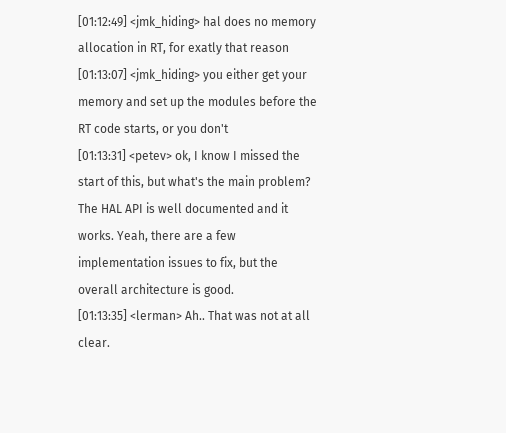[01:12:49] <jmk_hiding> hal does no memory allocation in RT, for exatly that reason
[01:13:07] <jmk_hiding> you either get your memory and set up the modules before the RT code starts, or you don't
[01:13:31] <petev> ok, I know I missed the start of this, but what's the main problem? The HAL API is well documented and it works. Yeah, there are a few implementation issues to fix, but the overall architecture is good.
[01:13:35] <lerman> Ah.. That was not at all clear.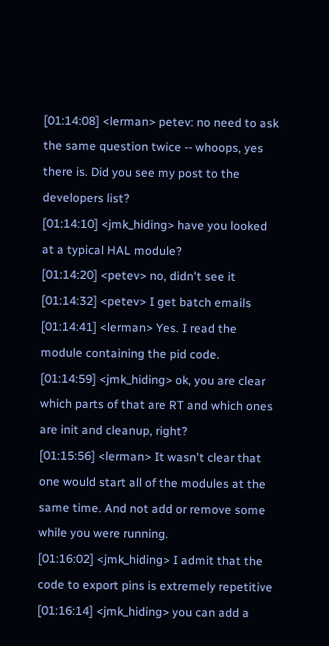[01:14:08] <lerman> petev: no need to ask the same question twice -- whoops, yes there is. Did you see my post to the developers list?
[01:14:10] <jmk_hiding> have you looked at a typical HAL module?
[01:14:20] <petev> no, didn't see it
[01:14:32] <petev> I get batch emails
[01:14:41] <lerman> Yes. I read the module containing the pid code.
[01:14:59] <jmk_hiding> ok, you are clear which parts of that are RT and which ones are init and cleanup, right?
[01:15:56] <lerman> It wasn't clear that one would start all of the modules at the same time. And not add or remove some while you were running.
[01:16:02] <jmk_hiding> I admit that the code to export pins is extremely repetitive
[01:16:14] <jmk_hiding> you can add a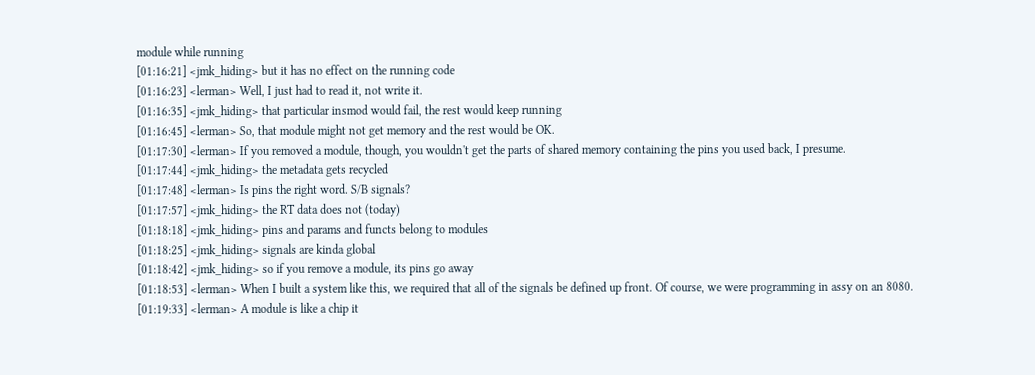module while running
[01:16:21] <jmk_hiding> but it has no effect on the running code
[01:16:23] <lerman> Well, I just had to read it, not write it.
[01:16:35] <jmk_hiding> that particular insmod would fail, the rest would keep running
[01:16:45] <lerman> So, that module might not get memory and the rest would be OK.
[01:17:30] <lerman> If you removed a module, though, you wouldn't get the parts of shared memory containing the pins you used back, I presume.
[01:17:44] <jmk_hiding> the metadata gets recycled
[01:17:48] <lerman> Is pins the right word. S/B signals?
[01:17:57] <jmk_hiding> the RT data does not (today)
[01:18:18] <jmk_hiding> pins and params and functs belong to modules
[01:18:25] <jmk_hiding> signals are kinda global
[01:18:42] <jmk_hiding> so if you remove a module, its pins go away
[01:18:53] <lerman> When I built a system like this, we required that all of the signals be defined up front. Of course, we were programming in assy on an 8080.
[01:19:33] <lerman> A module is like a chip it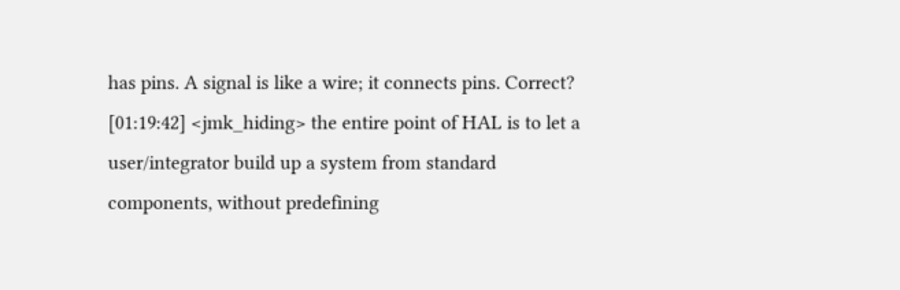has pins. A signal is like a wire; it connects pins. Correct?
[01:19:42] <jmk_hiding> the entire point of HAL is to let a user/integrator build up a system from standard components, without predefining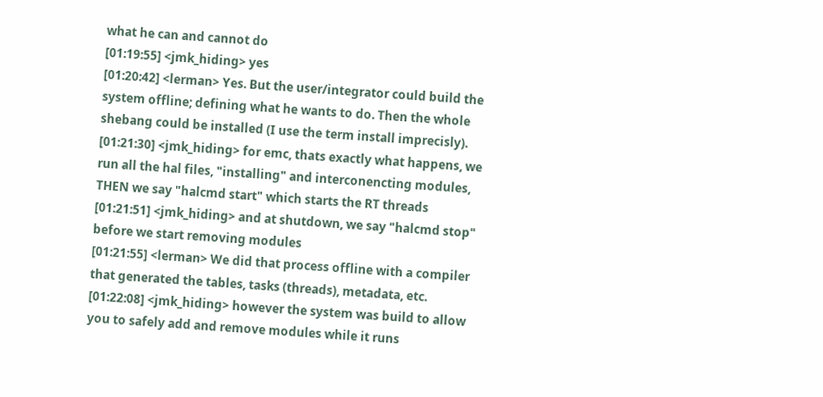what he can and cannot do
[01:19:55] <jmk_hiding> yes
[01:20:42] <lerman> Yes. But the user/integrator could build the system offline; defining what he wants to do. Then the whole shebang could be installed (I use the term install imprecisly).
[01:21:30] <jmk_hiding> for emc, thats exactly what happens, we run all the hal files, "installing" and interconencting modules, THEN we say "halcmd start" which starts the RT threads
[01:21:51] <jmk_hiding> and at shutdown, we say "halcmd stop" before we start removing modules
[01:21:55] <lerman> We did that process offline with a compiler that generated the tables, tasks (threads), metadata, etc.
[01:22:08] <jmk_hiding> however the system was build to allow you to safely add and remove modules while it runs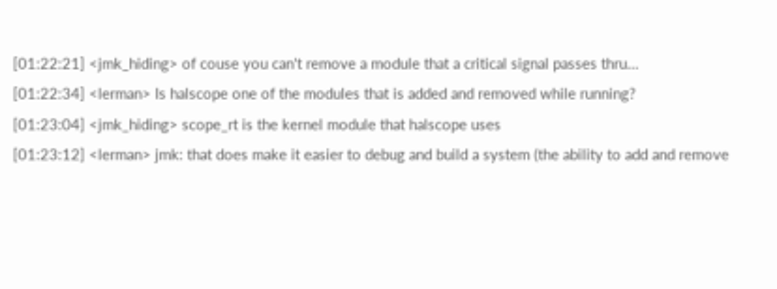[01:22:21] <jmk_hiding> of couse you can't remove a module that a critical signal passes thru...
[01:22:34] <lerman> Is halscope one of the modules that is added and removed while running?
[01:23:04] <jmk_hiding> scope_rt is the kernel module that halscope uses
[01:23:12] <lerman> jmk: that does make it easier to debug and build a system (the ability to add and remove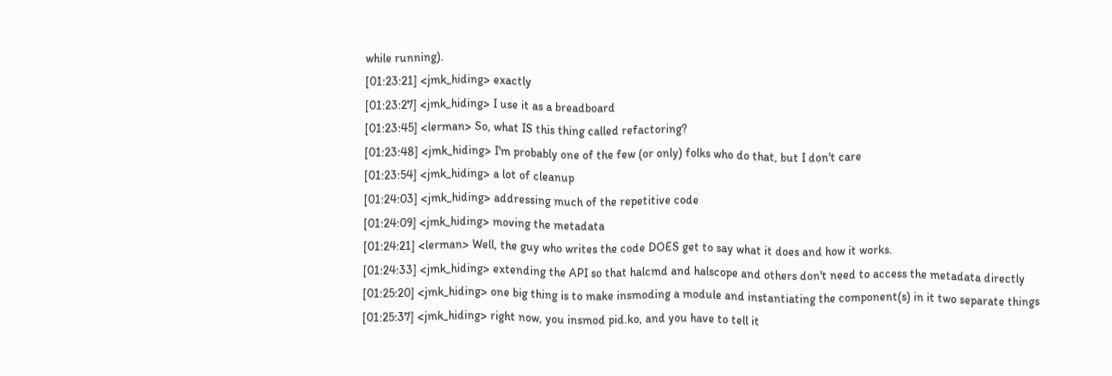while running).
[01:23:21] <jmk_hiding> exactly
[01:23:27] <jmk_hiding> I use it as a breadboard
[01:23:45] <lerman> So, what IS this thing called refactoring?
[01:23:48] <jmk_hiding> I'm probably one of the few (or only) folks who do that, but I don't care
[01:23:54] <jmk_hiding> a lot of cleanup
[01:24:03] <jmk_hiding> addressing much of the repetitive code
[01:24:09] <jmk_hiding> moving the metadata
[01:24:21] <lerman> Well, the guy who writes the code DOES get to say what it does and how it works.
[01:24:33] <jmk_hiding> extending the API so that halcmd and halscope and others don't need to access the metadata directly
[01:25:20] <jmk_hiding> one big thing is to make insmoding a module and instantiating the component(s) in it two separate things
[01:25:37] <jmk_hiding> right now, you insmod pid.ko, and you have to tell it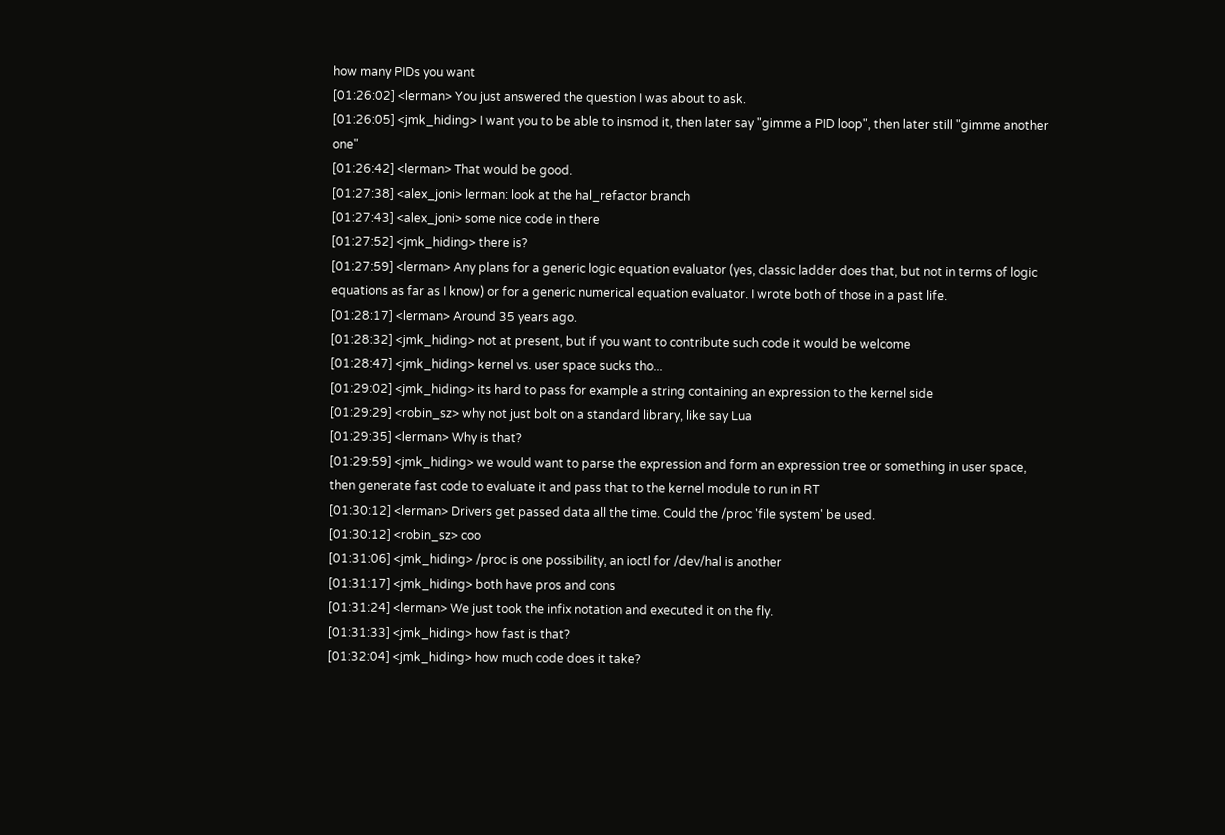how many PIDs you want
[01:26:02] <lerman> You just answered the question I was about to ask.
[01:26:05] <jmk_hiding> I want you to be able to insmod it, then later say "gimme a PID loop", then later still "gimme another one"
[01:26:42] <lerman> That would be good.
[01:27:38] <alex_joni> lerman: look at the hal_refactor branch
[01:27:43] <alex_joni> some nice code in there
[01:27:52] <jmk_hiding> there is?
[01:27:59] <lerman> Any plans for a generic logic equation evaluator (yes, classic ladder does that, but not in terms of logic equations as far as I know) or for a generic numerical equation evaluator. I wrote both of those in a past life.
[01:28:17] <lerman> Around 35 years ago.
[01:28:32] <jmk_hiding> not at present, but if you want to contribute such code it would be welcome
[01:28:47] <jmk_hiding> kernel vs. user space sucks tho...
[01:29:02] <jmk_hiding> its hard to pass for example a string containing an expression to the kernel side
[01:29:29] <robin_sz> why not just bolt on a standard library, like say Lua
[01:29:35] <lerman> Why is that?
[01:29:59] <jmk_hiding> we would want to parse the expression and form an expression tree or something in user space, then generate fast code to evaluate it and pass that to the kernel module to run in RT
[01:30:12] <lerman> Drivers get passed data all the time. Could the /proc 'file system' be used.
[01:30:12] <robin_sz> coo
[01:31:06] <jmk_hiding> /proc is one possibility, an ioctl for /dev/hal is another
[01:31:17] <jmk_hiding> both have pros and cons
[01:31:24] <lerman> We just took the infix notation and executed it on the fly.
[01:31:33] <jmk_hiding> how fast is that?
[01:32:04] <jmk_hiding> how much code does it take?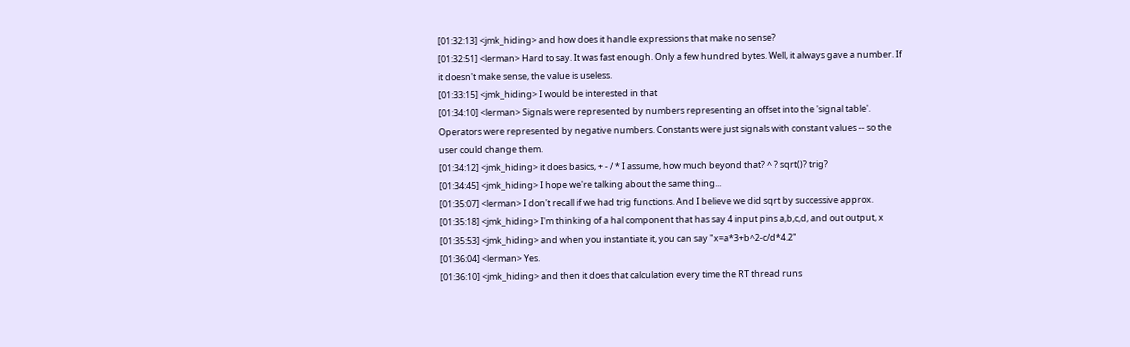[01:32:13] <jmk_hiding> and how does it handle expressions that make no sense?
[01:32:51] <lerman> Hard to say. It was fast enough. Only a few hundred bytes. Well, it always gave a number. If it doesn't make sense, the value is useless.
[01:33:15] <jmk_hiding> I would be interested in that
[01:34:10] <lerman> Signals were represented by numbers representing an offset into the 'signal table'. Operators were represented by negative numbers. Constants were just signals with constant values -- so the user could change them.
[01:34:12] <jmk_hiding> it does basics, + - / * I assume, how much beyond that? ^ ? sqrt()? trig?
[01:34:45] <jmk_hiding> I hope we're talking about the same thing...
[01:35:07] <lerman> I don't recall if we had trig functions. And I believe we did sqrt by successive approx.
[01:35:18] <jmk_hiding> I'm thinking of a hal component that has say 4 input pins a,b,c,d, and out output, x
[01:35:53] <jmk_hiding> and when you instantiate it, you can say "x=a*3+b^2-c/d*4.2"
[01:36:04] <lerman> Yes.
[01:36:10] <jmk_hiding> and then it does that calculation every time the RT thread runs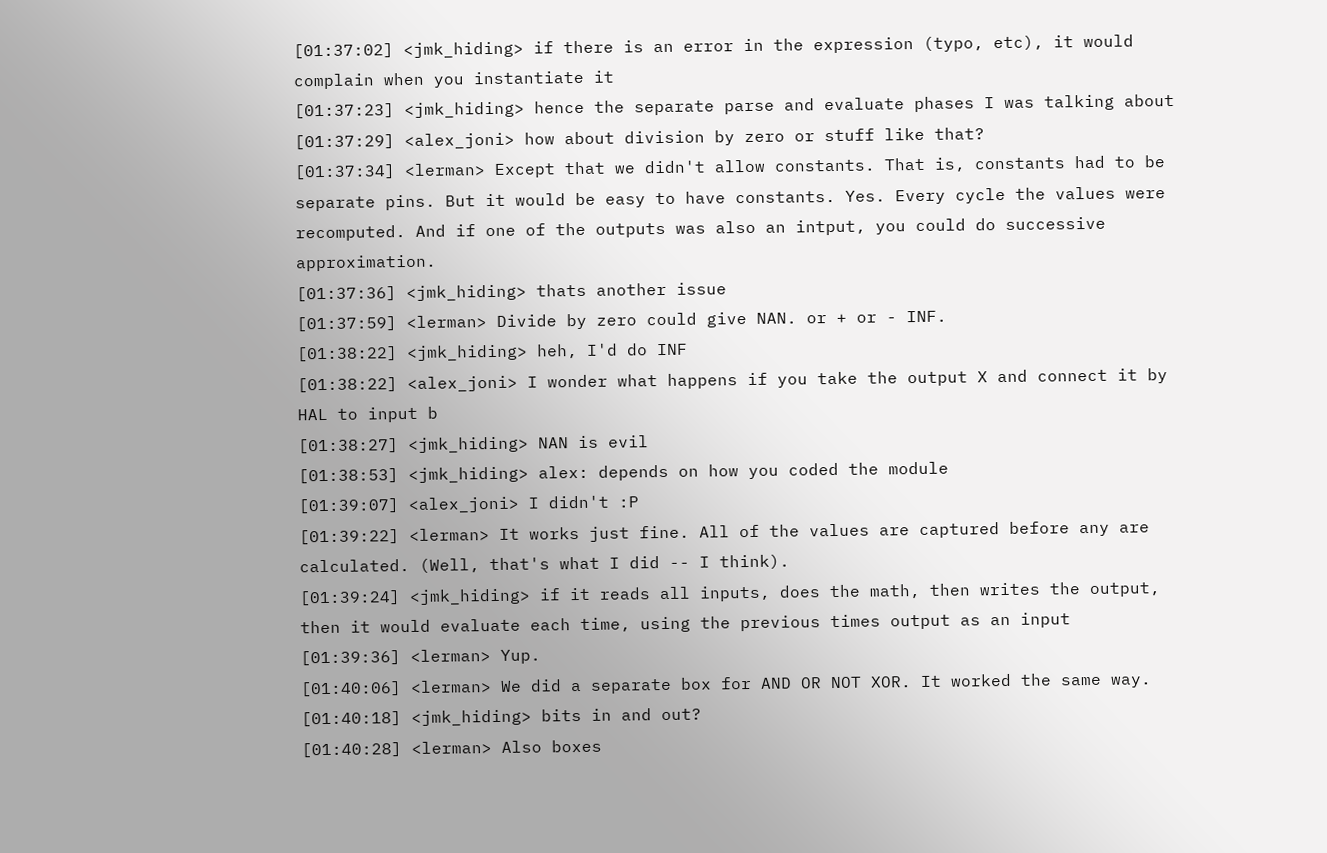[01:37:02] <jmk_hiding> if there is an error in the expression (typo, etc), it would complain when you instantiate it
[01:37:23] <jmk_hiding> hence the separate parse and evaluate phases I was talking about
[01:37:29] <alex_joni> how about division by zero or stuff like that?
[01:37:34] <lerman> Except that we didn't allow constants. That is, constants had to be separate pins. But it would be easy to have constants. Yes. Every cycle the values were recomputed. And if one of the outputs was also an intput, you could do successive approximation.
[01:37:36] <jmk_hiding> thats another issue
[01:37:59] <lerman> Divide by zero could give NAN. or + or - INF.
[01:38:22] <jmk_hiding> heh, I'd do INF
[01:38:22] <alex_joni> I wonder what happens if you take the output X and connect it by HAL to input b
[01:38:27] <jmk_hiding> NAN is evil
[01:38:53] <jmk_hiding> alex: depends on how you coded the module
[01:39:07] <alex_joni> I didn't :P
[01:39:22] <lerman> It works just fine. All of the values are captured before any are calculated. (Well, that's what I did -- I think).
[01:39:24] <jmk_hiding> if it reads all inputs, does the math, then writes the output, then it would evaluate each time, using the previous times output as an input
[01:39:36] <lerman> Yup.
[01:40:06] <lerman> We did a separate box for AND OR NOT XOR. It worked the same way.
[01:40:18] <jmk_hiding> bits in and out?
[01:40:28] <lerman> Also boxes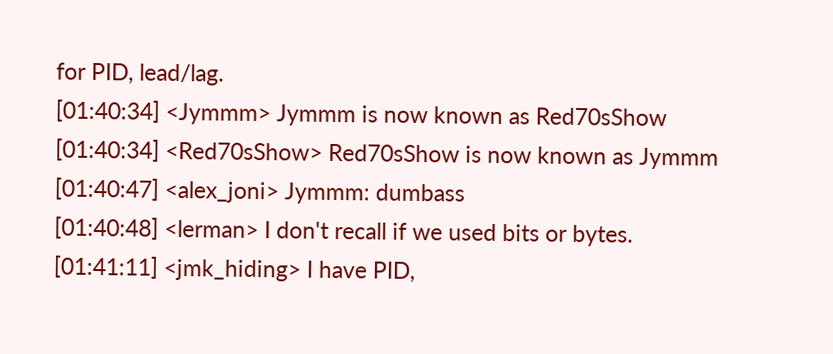for PID, lead/lag.
[01:40:34] <Jymmm> Jymmm is now known as Red70sShow
[01:40:34] <Red70sShow> Red70sShow is now known as Jymmm
[01:40:47] <alex_joni> Jymmm: dumbass
[01:40:48] <lerman> I don't recall if we used bits or bytes.
[01:41:11] <jmk_hiding> I have PID,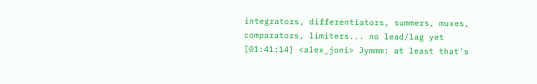integrators, differentiators, summers, muxes, comparators, limiters... no lead/lag yet
[01:41:14] <alex_joni> Jymmm: at least that's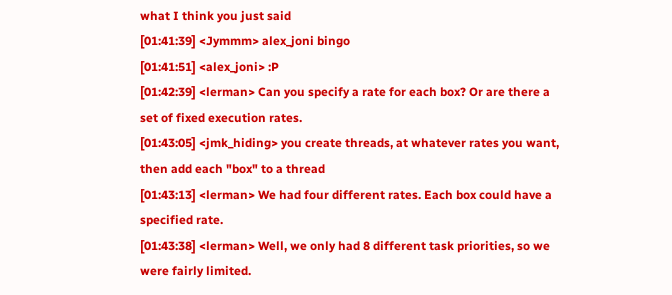what I think you just said
[01:41:39] <Jymmm> alex_joni bingo
[01:41:51] <alex_joni> :P
[01:42:39] <lerman> Can you specify a rate for each box? Or are there a set of fixed execution rates.
[01:43:05] <jmk_hiding> you create threads, at whatever rates you want, then add each "box" to a thread
[01:43:13] <lerman> We had four different rates. Each box could have a specified rate.
[01:43:38] <lerman> Well, we only had 8 different task priorities, so we were fairly limited.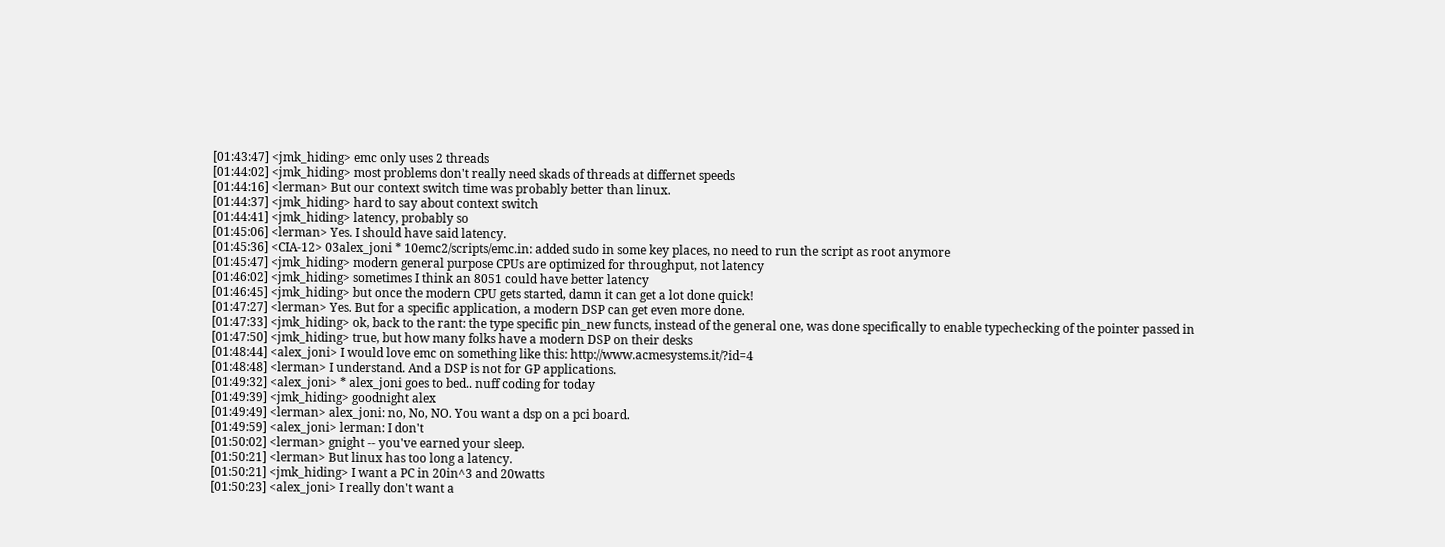[01:43:47] <jmk_hiding> emc only uses 2 threads
[01:44:02] <jmk_hiding> most problems don't really need skads of threads at differnet speeds
[01:44:16] <lerman> But our context switch time was probably better than linux.
[01:44:37] <jmk_hiding> hard to say about context switch
[01:44:41] <jmk_hiding> latency, probably so
[01:45:06] <lerman> Yes. I should have said latency.
[01:45:36] <CIA-12> 03alex_joni * 10emc2/scripts/emc.in: added sudo in some key places, no need to run the script as root anymore
[01:45:47] <jmk_hiding> modern general purpose CPUs are optimized for throughput, not latency
[01:46:02] <jmk_hiding> sometimes I think an 8051 could have better latency
[01:46:45] <jmk_hiding> but once the modern CPU gets started, damn it can get a lot done quick!
[01:47:27] <lerman> Yes. But for a specific application, a modern DSP can get even more done.
[01:47:33] <jmk_hiding> ok, back to the rant: the type specific pin_new functs, instead of the general one, was done specifically to enable typechecking of the pointer passed in
[01:47:50] <jmk_hiding> true, but how many folks have a modern DSP on their desks
[01:48:44] <alex_joni> I would love emc on something like this: http://www.acmesystems.it/?id=4
[01:48:48] <lerman> I understand. And a DSP is not for GP applications.
[01:49:32] <alex_joni> * alex_joni goes to bed.. nuff coding for today
[01:49:39] <jmk_hiding> goodnight alex
[01:49:49] <lerman> alex_joni: no, No, NO. You want a dsp on a pci board.
[01:49:59] <alex_joni> lerman: I don't
[01:50:02] <lerman> gnight -- you've earned your sleep.
[01:50:21] <lerman> But linux has too long a latency.
[01:50:21] <jmk_hiding> I want a PC in 20in^3 and 20watts
[01:50:23] <alex_joni> I really don't want a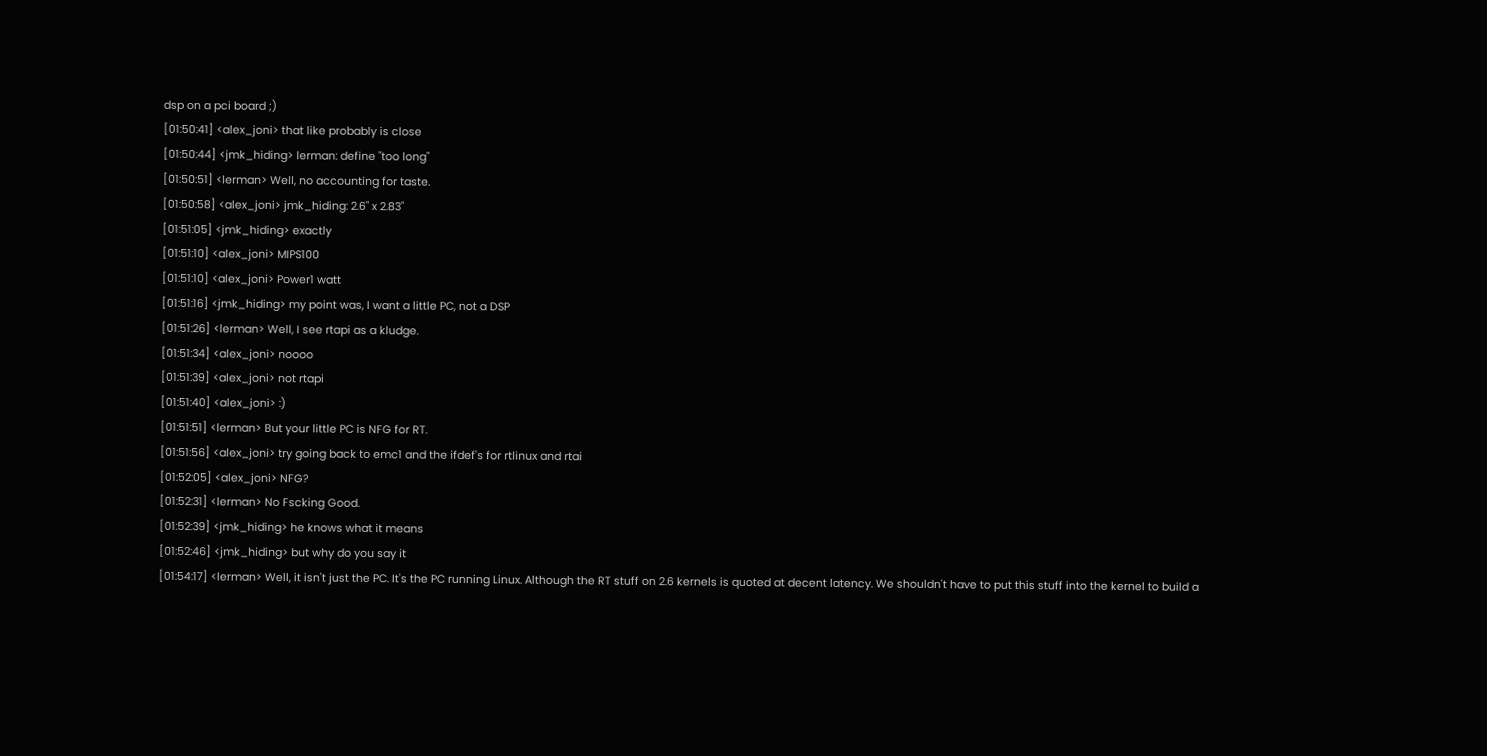dsp on a pci board ;)
[01:50:41] <alex_joni> that like probably is close
[01:50:44] <jmk_hiding> lerman: define "too long"
[01:50:51] <lerman> Well, no accounting for taste.
[01:50:58] <alex_joni> jmk_hiding: 2.6" x 2.83"
[01:51:05] <jmk_hiding> exactly
[01:51:10] <alex_joni> MIPS100
[01:51:10] <alex_joni> Power1 watt
[01:51:16] <jmk_hiding> my point was, I want a little PC, not a DSP
[01:51:26] <lerman> Well, I see rtapi as a kludge.
[01:51:34] <alex_joni> noooo
[01:51:39] <alex_joni> not rtapi
[01:51:40] <alex_joni> :)
[01:51:51] <lerman> But your little PC is NFG for RT.
[01:51:56] <alex_joni> try going back to emc1 and the ifdef's for rtlinux and rtai
[01:52:05] <alex_joni> NFG?
[01:52:31] <lerman> No Fscking Good.
[01:52:39] <jmk_hiding> he knows what it means
[01:52:46] <jmk_hiding> but why do you say it
[01:54:17] <lerman> Well, it isn't just the PC. It's the PC running Linux. Although the RT stuff on 2.6 kernels is quoted at decent latency. We shouldn't have to put this stuff into the kernel to build a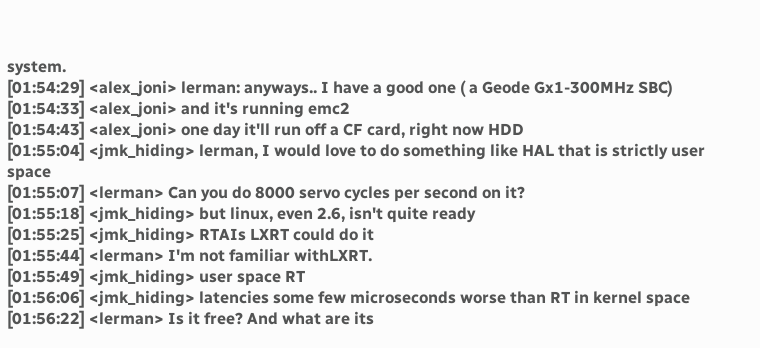system.
[01:54:29] <alex_joni> lerman: anyways.. I have a good one ( a Geode Gx1-300MHz SBC)
[01:54:33] <alex_joni> and it's running emc2
[01:54:43] <alex_joni> one day it'll run off a CF card, right now HDD
[01:55:04] <jmk_hiding> lerman, I would love to do something like HAL that is strictly user space
[01:55:07] <lerman> Can you do 8000 servo cycles per second on it?
[01:55:18] <jmk_hiding> but linux, even 2.6, isn't quite ready
[01:55:25] <jmk_hiding> RTAIs LXRT could do it
[01:55:44] <lerman> I'm not familiar withLXRT.
[01:55:49] <jmk_hiding> user space RT
[01:56:06] <jmk_hiding> latencies some few microseconds worse than RT in kernel space
[01:56:22] <lerman> Is it free? And what are its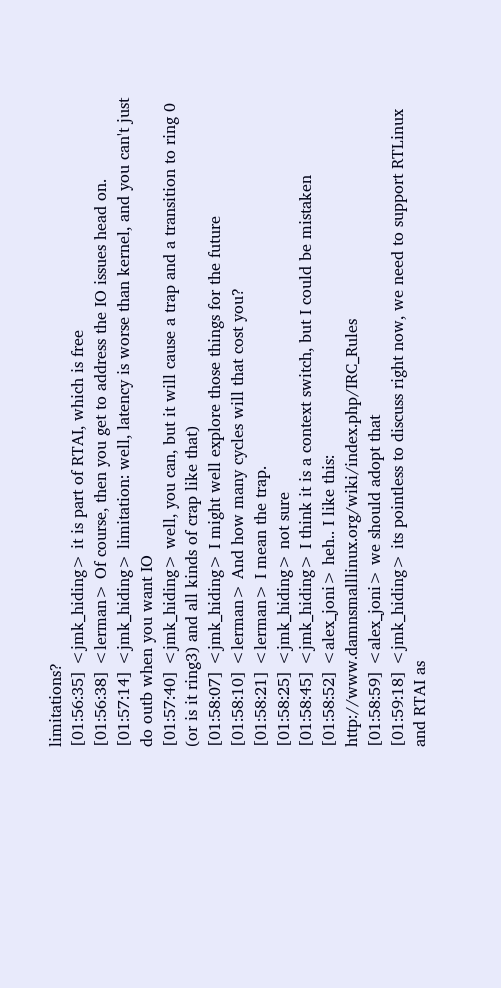limitations?
[01:56:35] <jmk_hiding> it is part of RTAI, which is free
[01:56:38] <lerman> Of course, then you get to address the IO issues head on.
[01:57:14] <jmk_hiding> limitation: well, latency is worse than kernel, and you can't just do outb when you want IO
[01:57:40] <jmk_hiding> well, you can, but it will cause a trap and a transition to ring 0 (or is it ring3) and all kinds of crap like that)
[01:58:07] <jmk_hiding> I might well explore those things for the future
[01:58:10] <lerman> And how many cycles will that cost you?
[01:58:21] <lerman> I mean the trap.
[01:58:25] <jmk_hiding> not sure
[01:58:45] <jmk_hiding> I think it is a context switch, but I could be mistaken
[01:58:52] <alex_joni> heh.. I like this: http://www.damnsmalllinux.org/wiki/index.php/IRC_Rules
[01:58:59] <alex_joni> we should adopt that
[01:59:18] <jmk_hiding> its pointless to discuss right now, we need to support RTLinux and RTAI as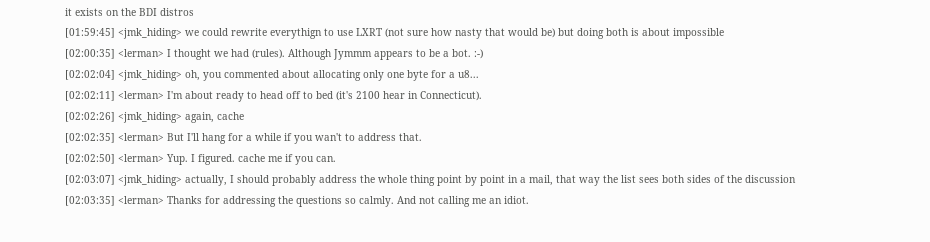it exists on the BDI distros
[01:59:45] <jmk_hiding> we could rewrite everythign to use LXRT (not sure how nasty that would be) but doing both is about impossible
[02:00:35] <lerman> I thought we had (rules). Although Jymmm appears to be a bot. :-)
[02:02:04] <jmk_hiding> oh, you commented about allocating only one byte for a u8...
[02:02:11] <lerman> I'm about ready to head off to bed (it's 2100 hear in Connecticut).
[02:02:26] <jmk_hiding> again, cache
[02:02:35] <lerman> But I'll hang for a while if you wan't to address that.
[02:02:50] <lerman> Yup. I figured. cache me if you can.
[02:03:07] <jmk_hiding> actually, I should probably address the whole thing point by point in a mail, that way the list sees both sides of the discussion
[02:03:35] <lerman> Thanks for addressing the questions so calmly. And not calling me an idiot.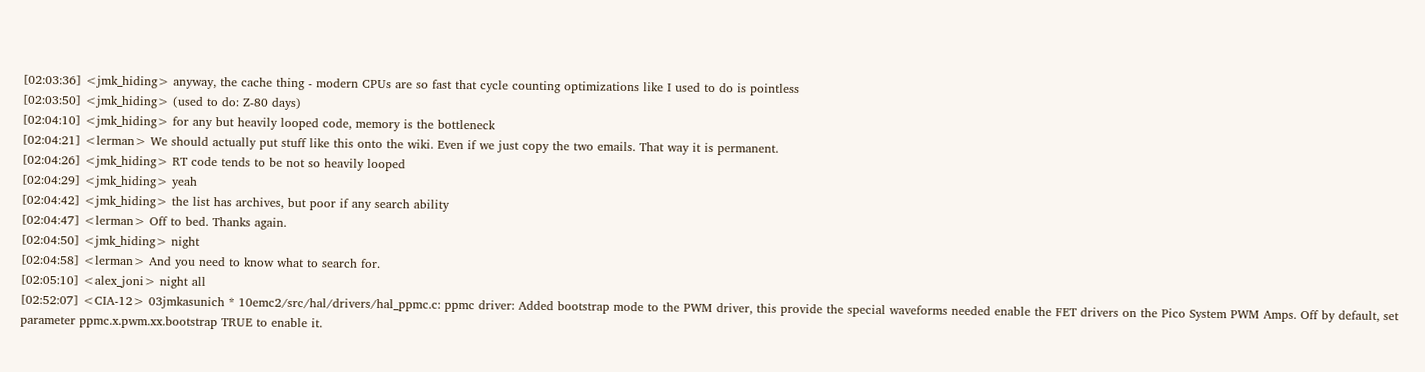[02:03:36] <jmk_hiding> anyway, the cache thing - modern CPUs are so fast that cycle counting optimizations like I used to do is pointless
[02:03:50] <jmk_hiding> (used to do: Z-80 days)
[02:04:10] <jmk_hiding> for any but heavily looped code, memory is the bottleneck
[02:04:21] <lerman> We should actually put stuff like this onto the wiki. Even if we just copy the two emails. That way it is permanent.
[02:04:26] <jmk_hiding> RT code tends to be not so heavily looped
[02:04:29] <jmk_hiding> yeah
[02:04:42] <jmk_hiding> the list has archives, but poor if any search ability
[02:04:47] <lerman> Off to bed. Thanks again.
[02:04:50] <jmk_hiding> night
[02:04:58] <lerman> And you need to know what to search for.
[02:05:10] <alex_joni> night all
[02:52:07] <CIA-12> 03jmkasunich * 10emc2/src/hal/drivers/hal_ppmc.c: ppmc driver: Added bootstrap mode to the PWM driver, this provide the special waveforms needed enable the FET drivers on the Pico System PWM Amps. Off by default, set parameter ppmc.x.pwm.xx.bootstrap TRUE to enable it.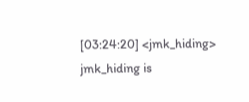[03:24:20] <jmk_hiding> jmk_hiding is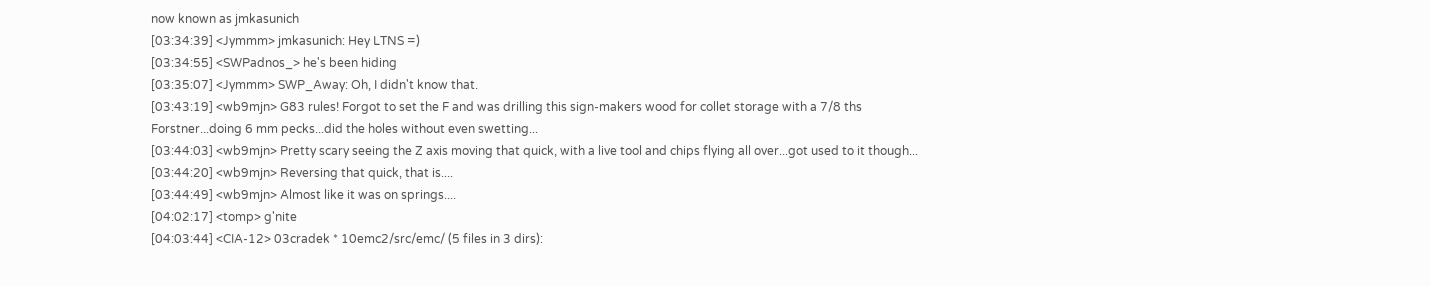now known as jmkasunich
[03:34:39] <Jymmm> jmkasunich: Hey LTNS =)
[03:34:55] <SWPadnos_> he's been hiding
[03:35:07] <Jymmm> SWP_Away: Oh, I didn't know that.
[03:43:19] <wb9mjn> G83 rules! Forgot to set the F and was drilling this sign-makers wood for collet storage with a 7/8 ths Forstner...doing 6 mm pecks...did the holes without even swetting...
[03:44:03] <wb9mjn> Pretty scary seeing the Z axis moving that quick, with a live tool and chips flying all over...got used to it though...
[03:44:20] <wb9mjn> Reversing that quick, that is....
[03:44:49] <wb9mjn> Almost like it was on springs....
[04:02:17] <tomp> g'nite
[04:03:44] <CIA-12> 03cradek * 10emc2/src/emc/ (5 files in 3 dirs):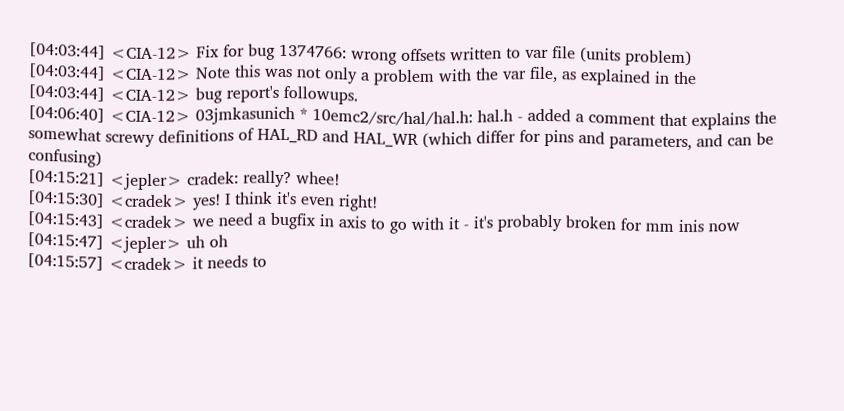[04:03:44] <CIA-12> Fix for bug 1374766: wrong offsets written to var file (units problem)
[04:03:44] <CIA-12> Note this was not only a problem with the var file, as explained in the
[04:03:44] <CIA-12> bug report's followups.
[04:06:40] <CIA-12> 03jmkasunich * 10emc2/src/hal/hal.h: hal.h - added a comment that explains the somewhat screwy definitions of HAL_RD and HAL_WR (which differ for pins and parameters, and can be confusing)
[04:15:21] <jepler> cradek: really? whee!
[04:15:30] <cradek> yes! I think it's even right!
[04:15:43] <cradek> we need a bugfix in axis to go with it - it's probably broken for mm inis now
[04:15:47] <jepler> uh oh
[04:15:57] <cradek> it needs to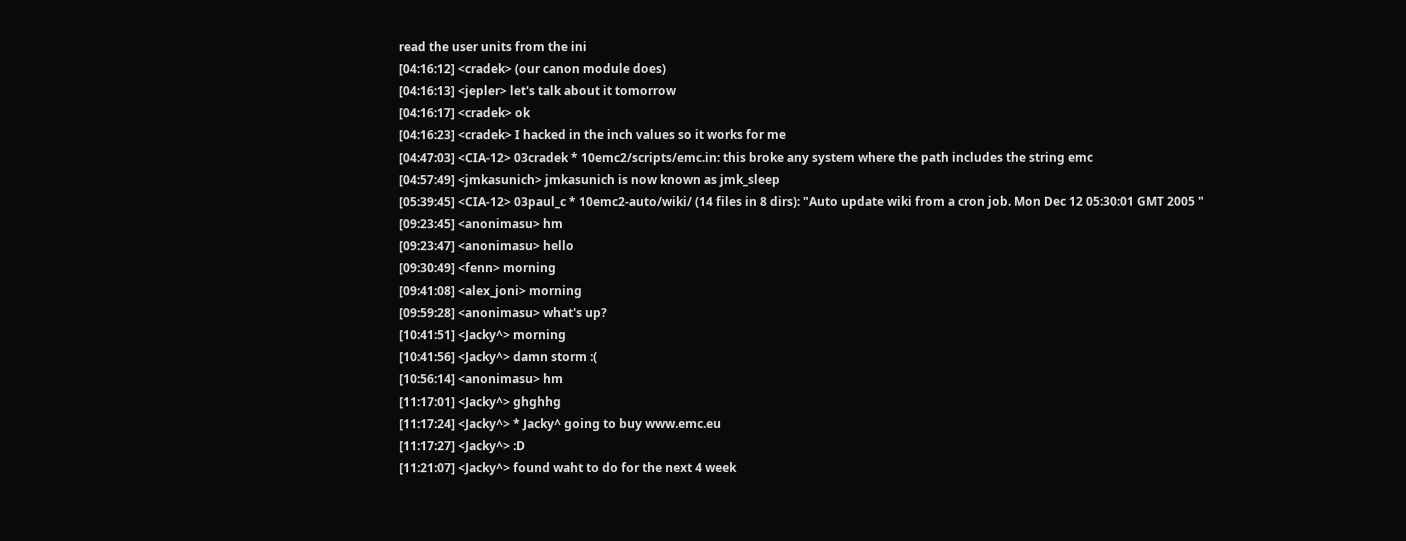read the user units from the ini
[04:16:12] <cradek> (our canon module does)
[04:16:13] <jepler> let's talk about it tomorrow
[04:16:17] <cradek> ok
[04:16:23] <cradek> I hacked in the inch values so it works for me
[04:47:03] <CIA-12> 03cradek * 10emc2/scripts/emc.in: this broke any system where the path includes the string emc
[04:57:49] <jmkasunich> jmkasunich is now known as jmk_sleep
[05:39:45] <CIA-12> 03paul_c * 10emc2-auto/wiki/ (14 files in 8 dirs): "Auto update wiki from a cron job. Mon Dec 12 05:30:01 GMT 2005 "
[09:23:45] <anonimasu> hm
[09:23:47] <anonimasu> hello
[09:30:49] <fenn> morning
[09:41:08] <alex_joni> morning
[09:59:28] <anonimasu> what's up?
[10:41:51] <Jacky^> morning
[10:41:56] <Jacky^> damn storm :(
[10:56:14] <anonimasu> hm
[11:17:01] <Jacky^> ghghhg
[11:17:24] <Jacky^> * Jacky^ going to buy www.emc.eu
[11:17:27] <Jacky^> :D
[11:21:07] <Jacky^> found waht to do for the next 4 week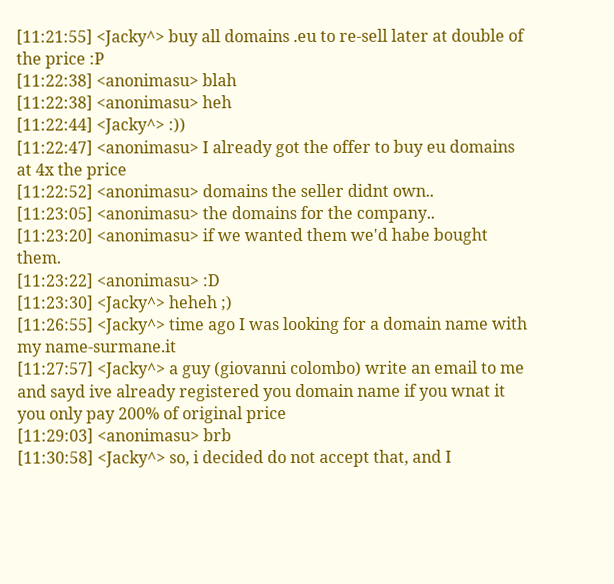[11:21:55] <Jacky^> buy all domains .eu to re-sell later at double of the price :P
[11:22:38] <anonimasu> blah
[11:22:38] <anonimasu> heh
[11:22:44] <Jacky^> :))
[11:22:47] <anonimasu> I already got the offer to buy eu domains at 4x the price
[11:22:52] <anonimasu> domains the seller didnt own..
[11:23:05] <anonimasu> the domains for the company..
[11:23:20] <anonimasu> if we wanted them we'd habe bought them.
[11:23:22] <anonimasu> :D
[11:23:30] <Jacky^> heheh ;)
[11:26:55] <Jacky^> time ago I was looking for a domain name with my name-surmane.it
[11:27:57] <Jacky^> a guy (giovanni colombo) write an email to me and sayd ive already registered you domain name if you wnat it you only pay 200% of original price
[11:29:03] <anonimasu> brb
[11:30:58] <Jacky^> so, i decided do not accept that, and I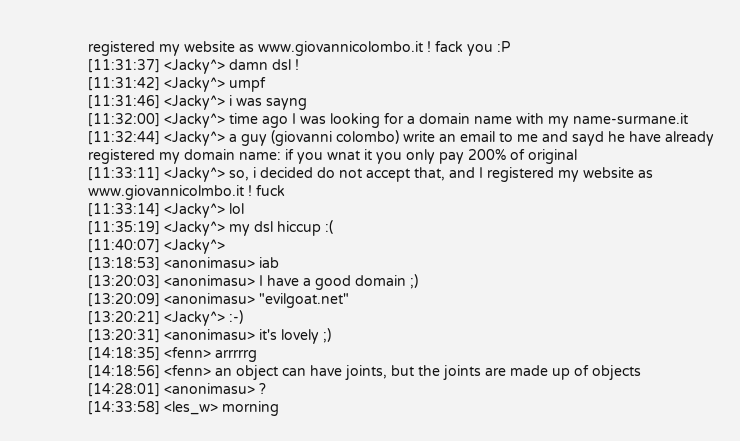registered my website as www.giovannicolombo.it ! fack you :P
[11:31:37] <Jacky^> damn dsl !
[11:31:42] <Jacky^> umpf
[11:31:46] <Jacky^> i was sayng
[11:32:00] <Jacky^> time ago I was looking for a domain name with my name-surmane.it
[11:32:44] <Jacky^> a guy (giovanni colombo) write an email to me and sayd he have already registered my domain name: if you wnat it you only pay 200% of original
[11:33:11] <Jacky^> so, i decided do not accept that, and I registered my website as www.giovannicolmbo.it ! fuck
[11:33:14] <Jacky^> lol
[11:35:19] <Jacky^> my dsl hiccup :(
[11:40:07] <Jacky^>
[13:18:53] <anonimasu> iab
[13:20:03] <anonimasu> I have a good domain ;)
[13:20:09] <anonimasu> "evilgoat.net"
[13:20:21] <Jacky^> :-)
[13:20:31] <anonimasu> it's lovely ;)
[14:18:35] <fenn> arrrrrg
[14:18:56] <fenn> an object can have joints, but the joints are made up of objects
[14:28:01] <anonimasu> ?
[14:33:58] <les_w> morning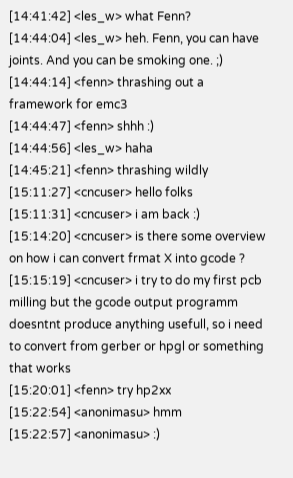[14:41:42] <les_w> what Fenn?
[14:44:04] <les_w> heh. Fenn, you can have joints. And you can be smoking one. ;)
[14:44:14] <fenn> thrashing out a framework for emc3
[14:44:47] <fenn> shhh :)
[14:44:56] <les_w> haha
[14:45:21] <fenn> thrashing wildly
[15:11:27] <cncuser> hello folks
[15:11:31] <cncuser> i am back :)
[15:14:20] <cncuser> is there some overview on how i can convert frmat X into gcode ?
[15:15:19] <cncuser> i try to do my first pcb milling but the gcode output programm doesntnt produce anything usefull, so i need to convert from gerber or hpgl or something that works
[15:20:01] <fenn> try hp2xx
[15:22:54] <anonimasu> hmm
[15:22:57] <anonimasu> :)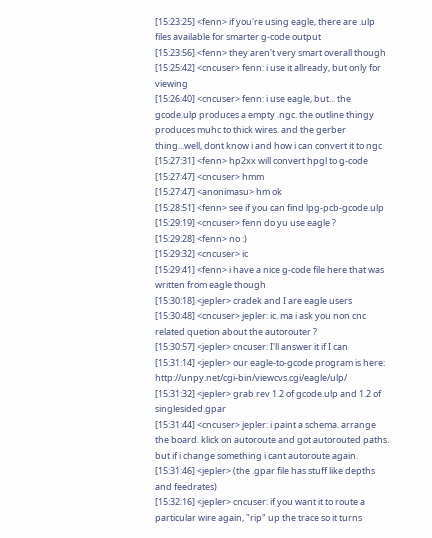[15:23:25] <fenn> if you're using eagle, there are .ulp files available for smarter g-code output
[15:23:56] <fenn> they aren't very smart overall though
[15:25:42] <cncuser> fenn: i use it allready, but only for viewing
[15:26:40] <cncuser> fenn: i use eagle, but... the gcode.ulp produces a empty .ngc. the outline thingy produces muhc to thick wires. and the gerber thing...well, dont know i and how i can convert it to ngc
[15:27:31] <fenn> hp2xx will convert hpgl to g-code
[15:27:47] <cncuser> hmm
[15:27:47] <anonimasu> hm ok
[15:28:51] <fenn> see if you can find lpg-pcb-gcode.ulp
[15:29:19] <cncuser> fenn do yu use eagle ?
[15:29:28] <fenn> no :)
[15:29:32] <cncuser> ic
[15:29:41] <fenn> i have a nice g-code file here that was written from eagle though
[15:30:18] <jepler> cradek and I are eagle users
[15:30:48] <cncuser> jepler: ic. ma i ask you non cnc related quetion about the autorouter ?
[15:30:57] <jepler> cncuser: I'll answer it if I can
[15:31:14] <jepler> our eagle-to-gcode program is here: http://unpy.net/cgi-bin/viewcvs.cgi/eagle/ulp/
[15:31:32] <jepler> grab rev 1.2 of gcode.ulp and 1.2 of singlesided.gpar
[15:31:44] <cncuser> jepler: i paint a schema. arrange the board. klick on autoroute and got autorouted paths. but if i change something i cant autoroute again.
[15:31:46] <jepler> (the .gpar file has stuff like depths and feedrates)
[15:32:16] <jepler> cncuser: if you want it to route a particular wire again, "rip" up the trace so it turns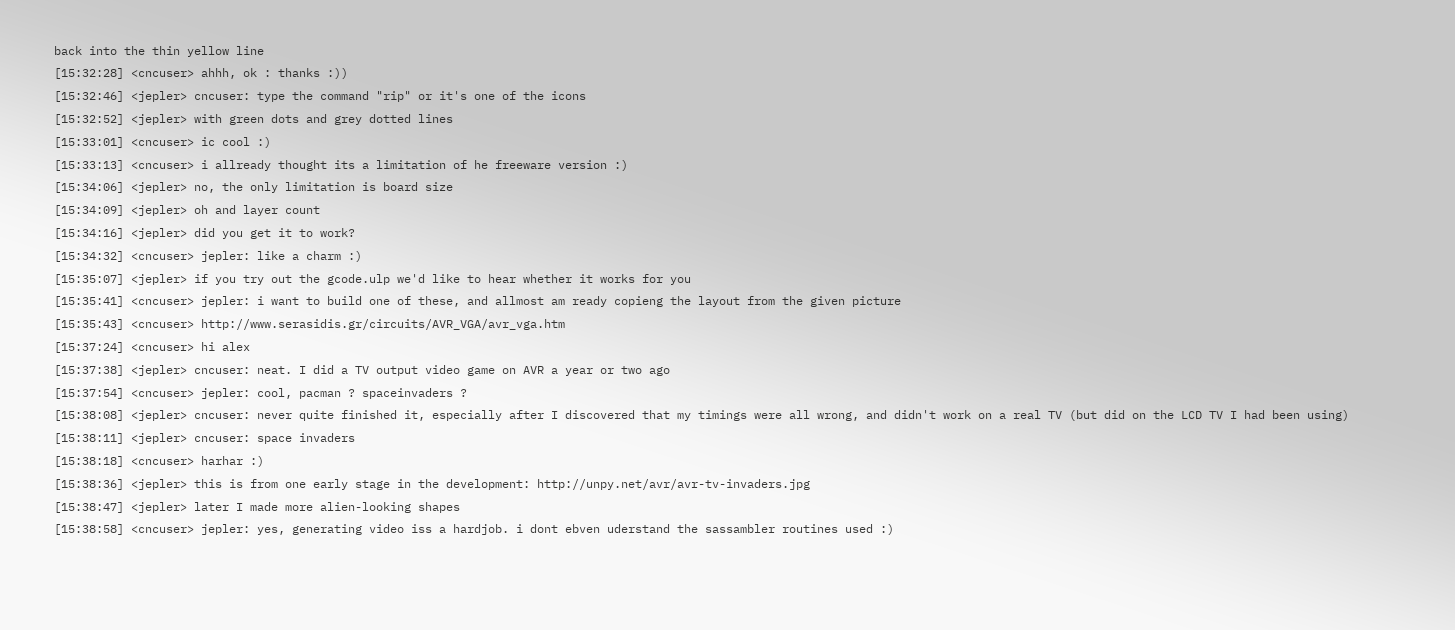back into the thin yellow line
[15:32:28] <cncuser> ahhh, ok : thanks :))
[15:32:46] <jepler> cncuser: type the command "rip" or it's one of the icons
[15:32:52] <jepler> with green dots and grey dotted lines
[15:33:01] <cncuser> ic cool :)
[15:33:13] <cncuser> i allready thought its a limitation of he freeware version :)
[15:34:06] <jepler> no, the only limitation is board size
[15:34:09] <jepler> oh and layer count
[15:34:16] <jepler> did you get it to work?
[15:34:32] <cncuser> jepler: like a charm :)
[15:35:07] <jepler> if you try out the gcode.ulp we'd like to hear whether it works for you
[15:35:41] <cncuser> jepler: i want to build one of these, and allmost am ready copieng the layout from the given picture
[15:35:43] <cncuser> http://www.serasidis.gr/circuits/AVR_VGA/avr_vga.htm
[15:37:24] <cncuser> hi alex
[15:37:38] <jepler> cncuser: neat. I did a TV output video game on AVR a year or two ago
[15:37:54] <cncuser> jepler: cool, pacman ? spaceinvaders ?
[15:38:08] <jepler> cncuser: never quite finished it, especially after I discovered that my timings were all wrong, and didn't work on a real TV (but did on the LCD TV I had been using)
[15:38:11] <jepler> cncuser: space invaders
[15:38:18] <cncuser> harhar :)
[15:38:36] <jepler> this is from one early stage in the development: http://unpy.net/avr/avr-tv-invaders.jpg
[15:38:47] <jepler> later I made more alien-looking shapes
[15:38:58] <cncuser> jepler: yes, generating video iss a hardjob. i dont ebven uderstand the sassambler routines used :)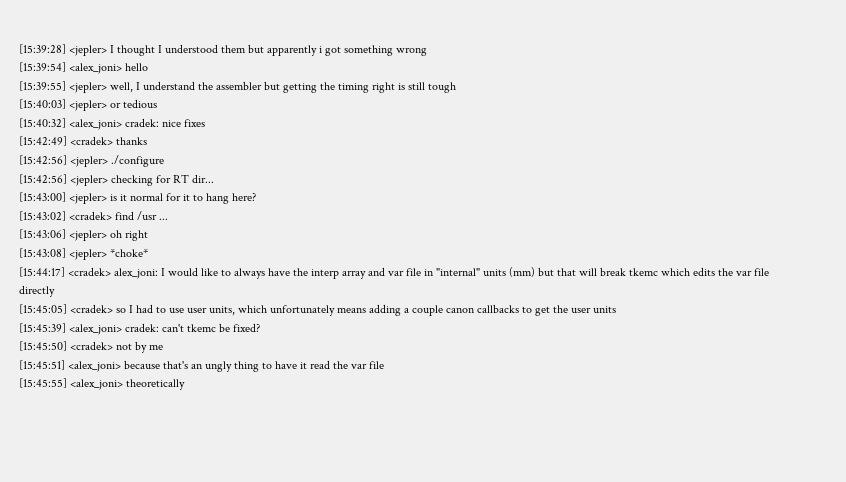[15:39:28] <jepler> I thought I understood them but apparently i got something wrong
[15:39:54] <alex_joni> hello
[15:39:55] <jepler> well, I understand the assembler but getting the timing right is still tough
[15:40:03] <jepler> or tedious
[15:40:32] <alex_joni> cradek: nice fixes
[15:42:49] <cradek> thanks
[15:42:56] <jepler> ./configure
[15:42:56] <jepler> checking for RT dir...
[15:43:00] <jepler> is it normal for it to hang here?
[15:43:02] <cradek> find /usr ...
[15:43:06] <jepler> oh right
[15:43:08] <jepler> *choke*
[15:44:17] <cradek> alex_joni: I would like to always have the interp array and var file in "internal" units (mm) but that will break tkemc which edits the var file directly
[15:45:05] <cradek> so I had to use user units, which unfortunately means adding a couple canon callbacks to get the user units
[15:45:39] <alex_joni> cradek: can't tkemc be fixed?
[15:45:50] <cradek> not by me
[15:45:51] <alex_joni> because that's an ungly thing to have it read the var file
[15:45:55] <alex_joni> theoretically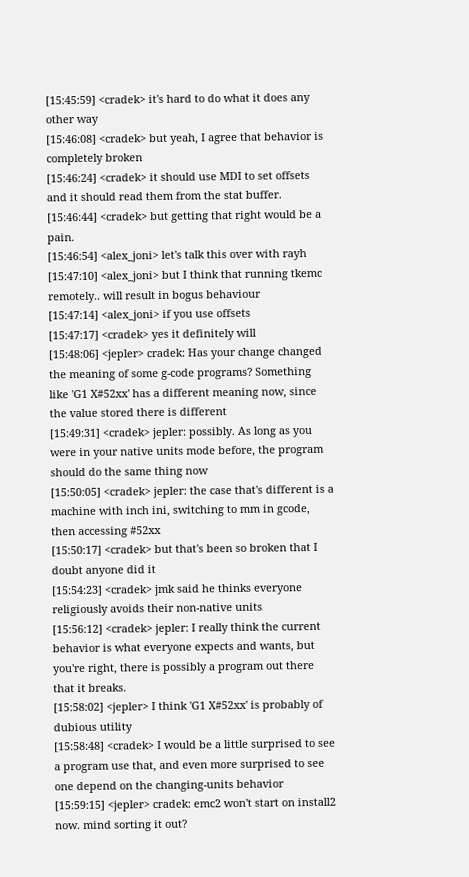[15:45:59] <cradek> it's hard to do what it does any other way
[15:46:08] <cradek> but yeah, I agree that behavior is completely broken
[15:46:24] <cradek> it should use MDI to set offsets and it should read them from the stat buffer.
[15:46:44] <cradek> but getting that right would be a pain.
[15:46:54] <alex_joni> let's talk this over with rayh
[15:47:10] <alex_joni> but I think that running tkemc remotely.. will result in bogus behaviour
[15:47:14] <alex_joni> if you use offsets
[15:47:17] <cradek> yes it definitely will
[15:48:06] <jepler> cradek: Has your change changed the meaning of some g-code programs? Something like 'G1 X#52xx' has a different meaning now, since the value stored there is different
[15:49:31] <cradek> jepler: possibly. As long as you were in your native units mode before, the program should do the same thing now
[15:50:05] <cradek> jepler: the case that's different is a machine with inch ini, switching to mm in gcode, then accessing #52xx
[15:50:17] <cradek> but that's been so broken that I doubt anyone did it
[15:54:23] <cradek> jmk said he thinks everyone religiously avoids their non-native units
[15:56:12] <cradek> jepler: I really think the current behavior is what everyone expects and wants, but you're right, there is possibly a program out there that it breaks.
[15:58:02] <jepler> I think 'G1 X#52xx' is probably of dubious utility
[15:58:48] <cradek> I would be a little surprised to see a program use that, and even more surprised to see one depend on the changing-units behavior
[15:59:15] <jepler> cradek: emc2 won't start on install2 now. mind sorting it out?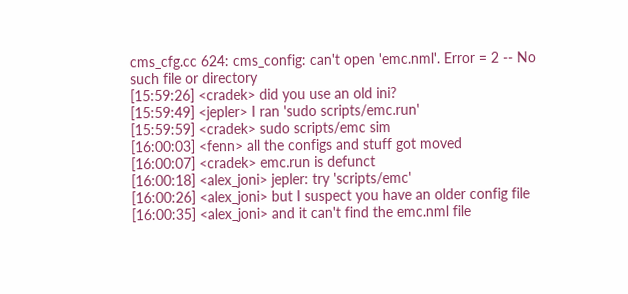cms_cfg.cc 624: cms_config: can't open 'emc.nml'. Error = 2 -- No such file or directory
[15:59:26] <cradek> did you use an old ini?
[15:59:49] <jepler> I ran 'sudo scripts/emc.run'
[15:59:59] <cradek> sudo scripts/emc sim
[16:00:03] <fenn> all the configs and stuff got moved
[16:00:07] <cradek> emc.run is defunct
[16:00:18] <alex_joni> jepler: try 'scripts/emc'
[16:00:26] <alex_joni> but I suspect you have an older config file
[16:00:35] <alex_joni> and it can't find the emc.nml file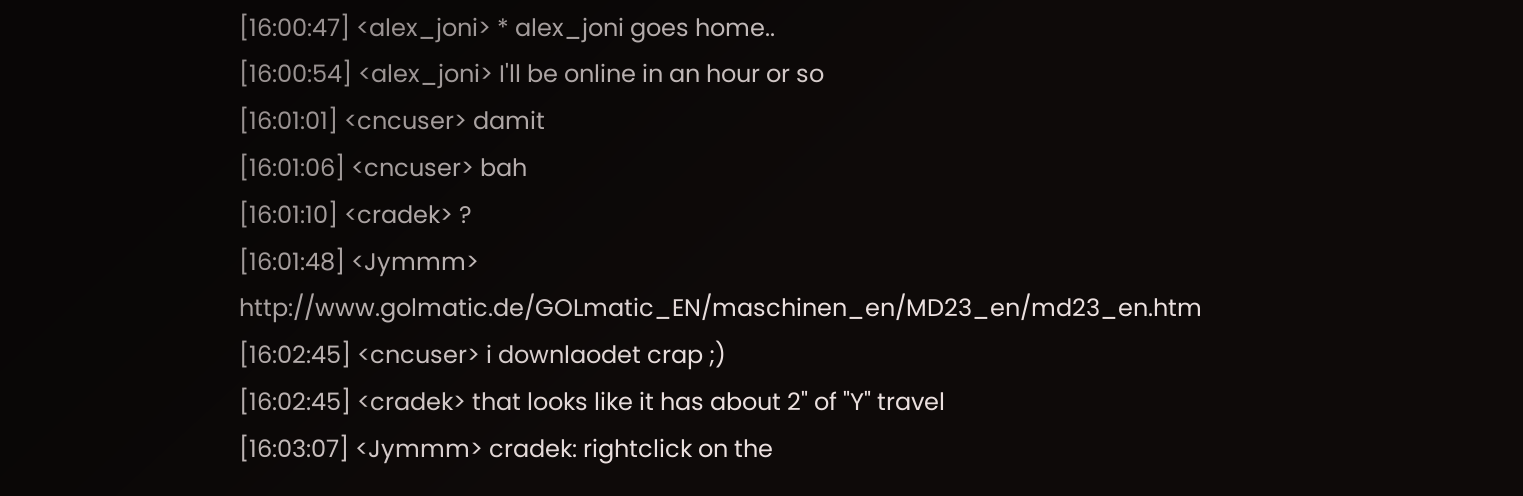[16:00:47] <alex_joni> * alex_joni goes home..
[16:00:54] <alex_joni> I'll be online in an hour or so
[16:01:01] <cncuser> damit
[16:01:06] <cncuser> bah
[16:01:10] <cradek> ?
[16:01:48] <Jymmm> http://www.golmatic.de/GOLmatic_EN/maschinen_en/MD23_en/md23_en.htm
[16:02:45] <cncuser> i downlaodet crap ;)
[16:02:45] <cradek> that looks like it has about 2" of "Y" travel
[16:03:07] <Jymmm> cradek: rightclick on the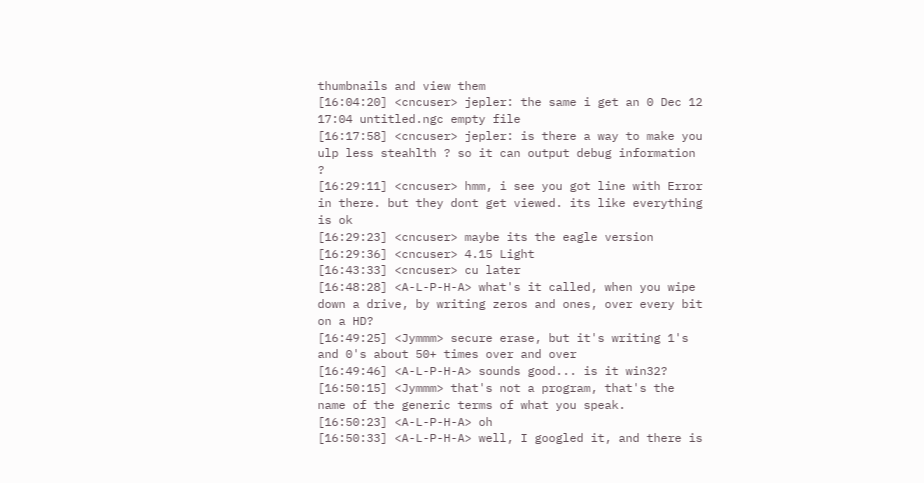thumbnails and view them
[16:04:20] <cncuser> jepler: the same i get an 0 Dec 12 17:04 untitled.ngc empty file
[16:17:58] <cncuser> jepler: is there a way to make you ulp less steahlth ? so it can output debug information ?
[16:29:11] <cncuser> hmm, i see you got line with Error in there. but they dont get viewed. its like everything is ok
[16:29:23] <cncuser> maybe its the eagle version
[16:29:36] <cncuser> 4.15 Light
[16:43:33] <cncuser> cu later
[16:48:28] <A-L-P-H-A> what's it called, when you wipe down a drive, by writing zeros and ones, over every bit on a HD?
[16:49:25] <Jymmm> secure erase, but it's writing 1's and 0's about 50+ times over and over
[16:49:46] <A-L-P-H-A> sounds good... is it win32?
[16:50:15] <Jymmm> that's not a program, that's the name of the generic terms of what you speak.
[16:50:23] <A-L-P-H-A> oh
[16:50:33] <A-L-P-H-A> well, I googled it, and there is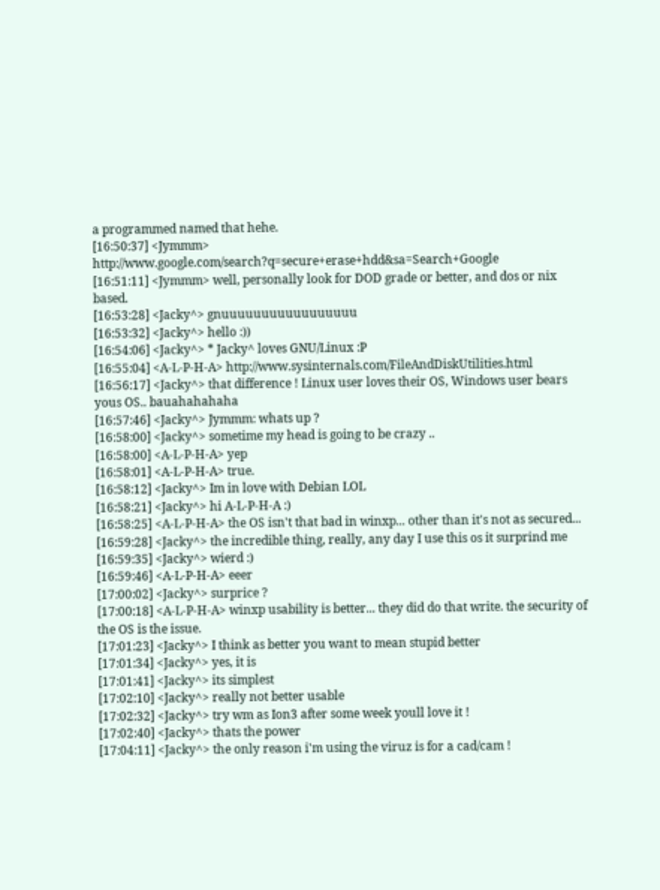a programmed named that hehe.
[16:50:37] <Jymmm> http://www.google.com/search?q=secure+erase+hdd&sa=Search+Google
[16:51:11] <Jymmm> well, personally look for DOD grade or better, and dos or nix based.
[16:53:28] <Jacky^> gnuuuuuuuuuuuuuuuuu
[16:53:32] <Jacky^> hello :))
[16:54:06] <Jacky^> * Jacky^ loves GNU/Linux :P
[16:55:04] <A-L-P-H-A> http://www.sysinternals.com/FileAndDiskUtilities.html
[16:56:17] <Jacky^> that difference ! Linux user loves their OS, Windows user bears yous OS.. bauahahahaha
[16:57:46] <Jacky^> Jymmm: whats up ?
[16:58:00] <Jacky^> sometime my head is going to be crazy ..
[16:58:00] <A-L-P-H-A> yep
[16:58:01] <A-L-P-H-A> true.
[16:58:12] <Jacky^> Im in love with Debian LOL
[16:58:21] <Jacky^> hi A-L-P-H-A :)
[16:58:25] <A-L-P-H-A> the OS isn't that bad in winxp... other than it's not as secured...
[16:59:28] <Jacky^> the incredible thing, really, any day I use this os it surprind me
[16:59:35] <Jacky^> wierd :)
[16:59:46] <A-L-P-H-A> eeer
[17:00:02] <Jacky^> surprice ?
[17:00:18] <A-L-P-H-A> winxp usability is better... they did do that write. the security of the OS is the issue.
[17:01:23] <Jacky^> I think as better you want to mean stupid better
[17:01:34] <Jacky^> yes, it is
[17:01:41] <Jacky^> its simplest
[17:02:10] <Jacky^> really not better usable
[17:02:32] <Jacky^> try wm as Ion3 after some week youll love it !
[17:02:40] <Jacky^> thats the power
[17:04:11] <Jacky^> the only reason i'm using the viruz is for a cad/cam !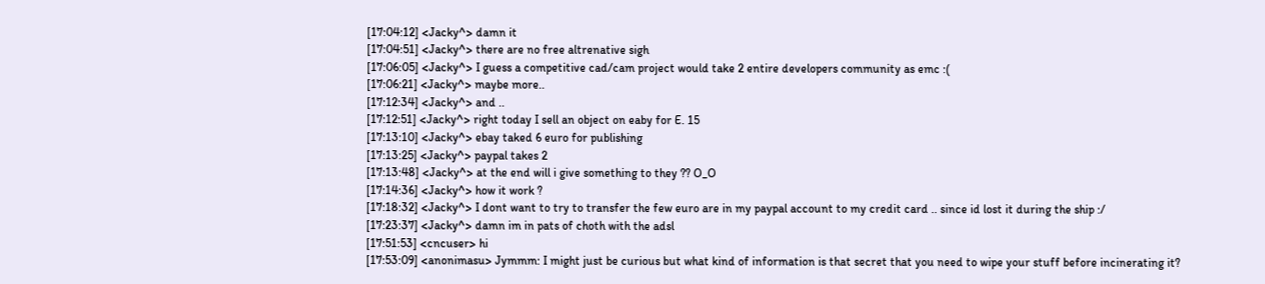[17:04:12] <Jacky^> damn it
[17:04:51] <Jacky^> there are no free altrenative sigh
[17:06:05] <Jacky^> I guess a competitive cad/cam project would take 2 entire developers community as emc :(
[17:06:21] <Jacky^> maybe more..
[17:12:34] <Jacky^> and ..
[17:12:51] <Jacky^> right today I sell an object on eaby for E. 15
[17:13:10] <Jacky^> ebay taked 6 euro for publishing
[17:13:25] <Jacky^> paypal takes 2
[17:13:48] <Jacky^> at the end will i give something to they ?? O_O
[17:14:36] <Jacky^> how it work ?
[17:18:32] <Jacky^> I dont want to try to transfer the few euro are in my paypal account to my credit card .. since id lost it during the ship :/
[17:23:37] <Jacky^> damn im in pats of choth with the adsl
[17:51:53] <cncuser> hi
[17:53:09] <anonimasu> Jymmm: I might just be curious but what kind of information is that secret that you need to wipe your stuff before incinerating it?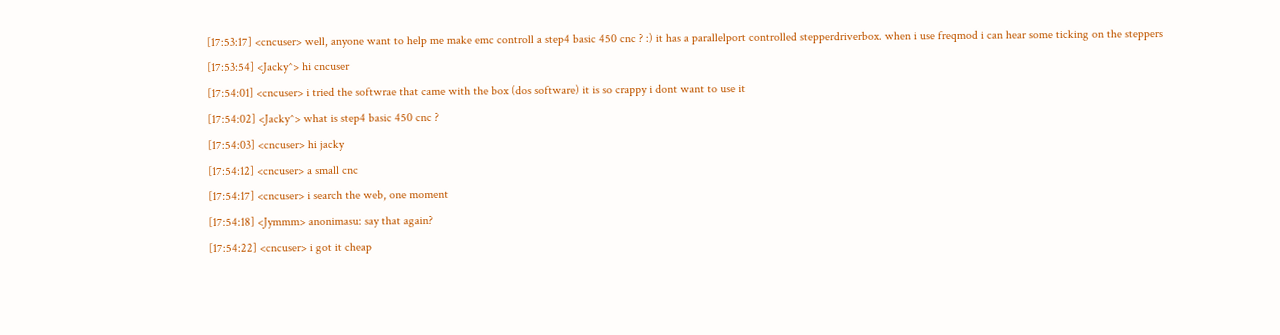[17:53:17] <cncuser> well, anyone want to help me make emc controll a step4 basic 450 cnc ? :) it has a parallelport controlled stepperdriverbox. when i use freqmod i can hear some ticking on the steppers
[17:53:54] <Jacky^> hi cncuser
[17:54:01] <cncuser> i tried the softwrae that came with the box (dos software) it is so crappy i dont want to use it
[17:54:02] <Jacky^> what is step4 basic 450 cnc ?
[17:54:03] <cncuser> hi jacky
[17:54:12] <cncuser> a small cnc
[17:54:17] <cncuser> i search the web, one moment
[17:54:18] <Jymmm> anonimasu: say that again?
[17:54:22] <cncuser> i got it cheap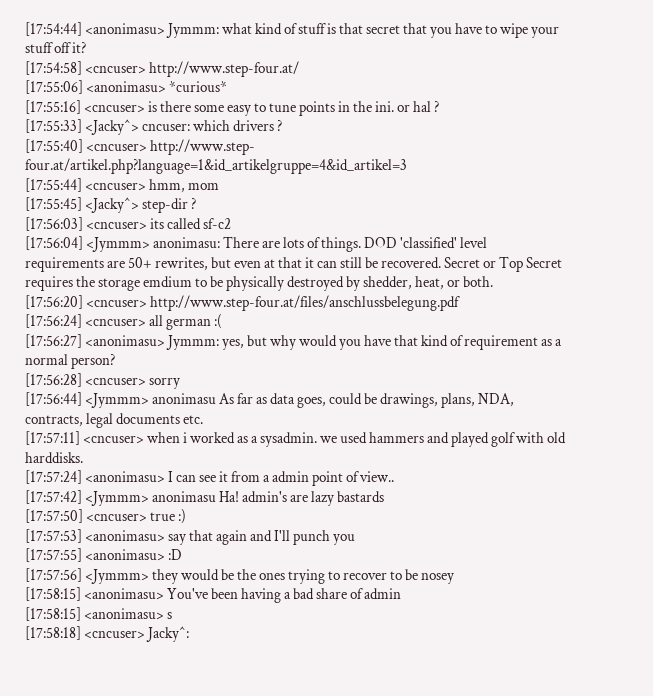[17:54:44] <anonimasu> Jymmm: what kind of stuff is that secret that you have to wipe your stuff off it?
[17:54:58] <cncuser> http://www.step-four.at/
[17:55:06] <anonimasu> *curious*
[17:55:16] <cncuser> is there some easy to tune points in the ini. or hal ?
[17:55:33] <Jacky^> cncuser: which drivers ?
[17:55:40] <cncuser> http://www.step-four.at/artikel.php?language=1&id_artikelgruppe=4&id_artikel=3
[17:55:44] <cncuser> hmm, mom
[17:55:45] <Jacky^> step-dir ?
[17:56:03] <cncuser> its called sf-c2
[17:56:04] <Jymmm> anonimasu: There are lots of things. DOD 'classified' level requirements are 50+ rewrites, but even at that it can still be recovered. Secret or Top Secret requires the storage emdium to be physically destroyed by shedder, heat, or both.
[17:56:20] <cncuser> http://www.step-four.at/files/anschlussbelegung.pdf
[17:56:24] <cncuser> all german :(
[17:56:27] <anonimasu> Jymmm: yes, but why would you have that kind of requirement as a normal person?
[17:56:28] <cncuser> sorry
[17:56:44] <Jymmm> anonimasu As far as data goes, could be drawings, plans, NDA, contracts, legal documents etc.
[17:57:11] <cncuser> when i worked as a sysadmin. we used hammers and played golf with old harddisks.
[17:57:24] <anonimasu> I can see it from a admin point of view..
[17:57:42] <Jymmm> anonimasu Ha! admin's are lazy bastards
[17:57:50] <cncuser> true :)
[17:57:53] <anonimasu> say that again and I'll punch you
[17:57:55] <anonimasu> :D
[17:57:56] <Jymmm> they would be the ones trying to recover to be nosey
[17:58:15] <anonimasu> You've been having a bad share of admin
[17:58:15] <anonimasu> s
[17:58:18] <cncuser> Jacky^: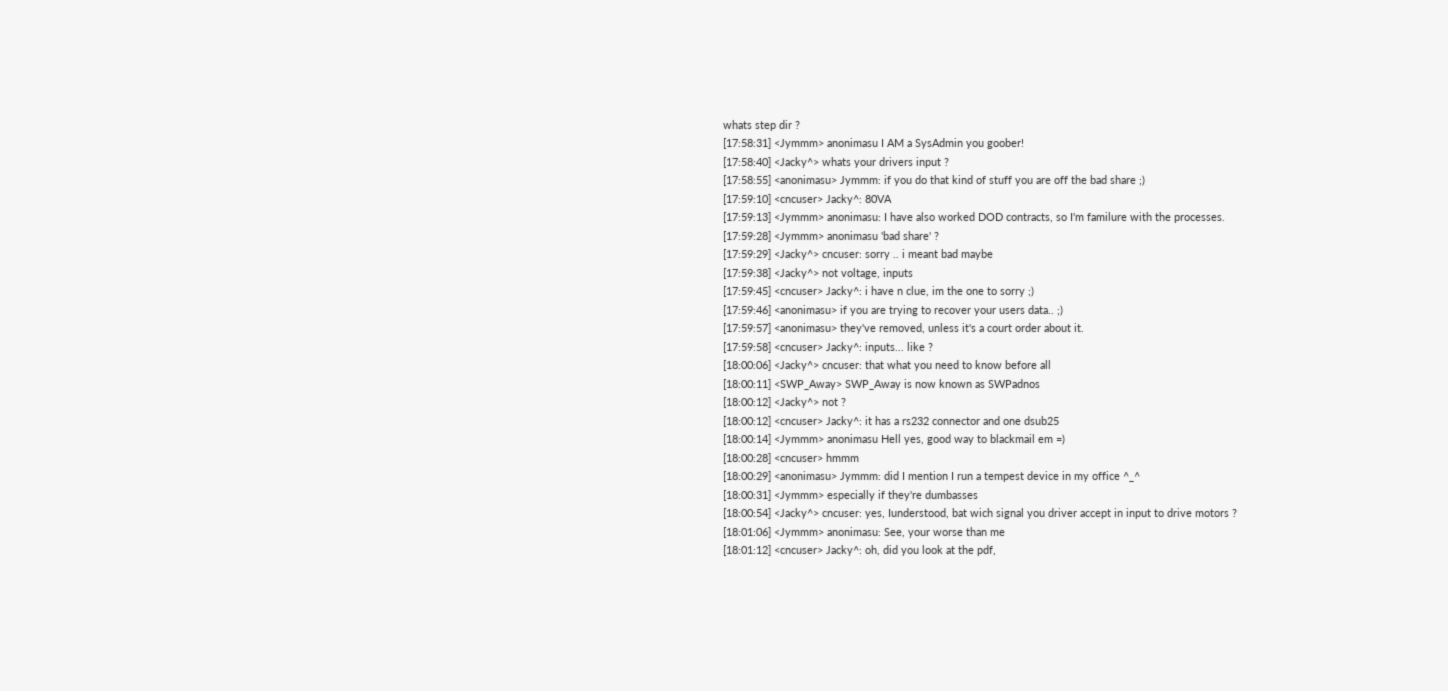whats step dir ?
[17:58:31] <Jymmm> anonimasu I AM a SysAdmin you goober!
[17:58:40] <Jacky^> whats your drivers input ?
[17:58:55] <anonimasu> Jymmm: if you do that kind of stuff you are off the bad share ;)
[17:59:10] <cncuser> Jacky^: 80VA
[17:59:13] <Jymmm> anonimasu: I have also worked DOD contracts, so I'm familure with the processes.
[17:59:28] <Jymmm> anonimasu 'bad share' ?
[17:59:29] <Jacky^> cncuser: sorry .. i meant bad maybe
[17:59:38] <Jacky^> not voltage, inputs
[17:59:45] <cncuser> Jacky^: i have n clue, im the one to sorry ;)
[17:59:46] <anonimasu> if you are trying to recover your users data.. ;)
[17:59:57] <anonimasu> they've removed, unless it's a court order about it.
[17:59:58] <cncuser> Jacky^: inputs... like ?
[18:00:06] <Jacky^> cncuser: that what you need to know before all
[18:00:11] <SWP_Away> SWP_Away is now known as SWPadnos
[18:00:12] <Jacky^> not ?
[18:00:12] <cncuser> Jacky^: it has a rs232 connector and one dsub25
[18:00:14] <Jymmm> anonimasu Hell yes, good way to blackmail em =)
[18:00:28] <cncuser> hmmm
[18:00:29] <anonimasu> Jymmm: did I mention I run a tempest device in my office ^_^
[18:00:31] <Jymmm> especially if they're dumbasses
[18:00:54] <Jacky^> cncuser: yes, Iunderstood, bat wich signal you driver accept in input to drive motors ?
[18:01:06] <Jymmm> anonimasu: See, your worse than me
[18:01:12] <cncuser> Jacky^: oh, did you look at the pdf,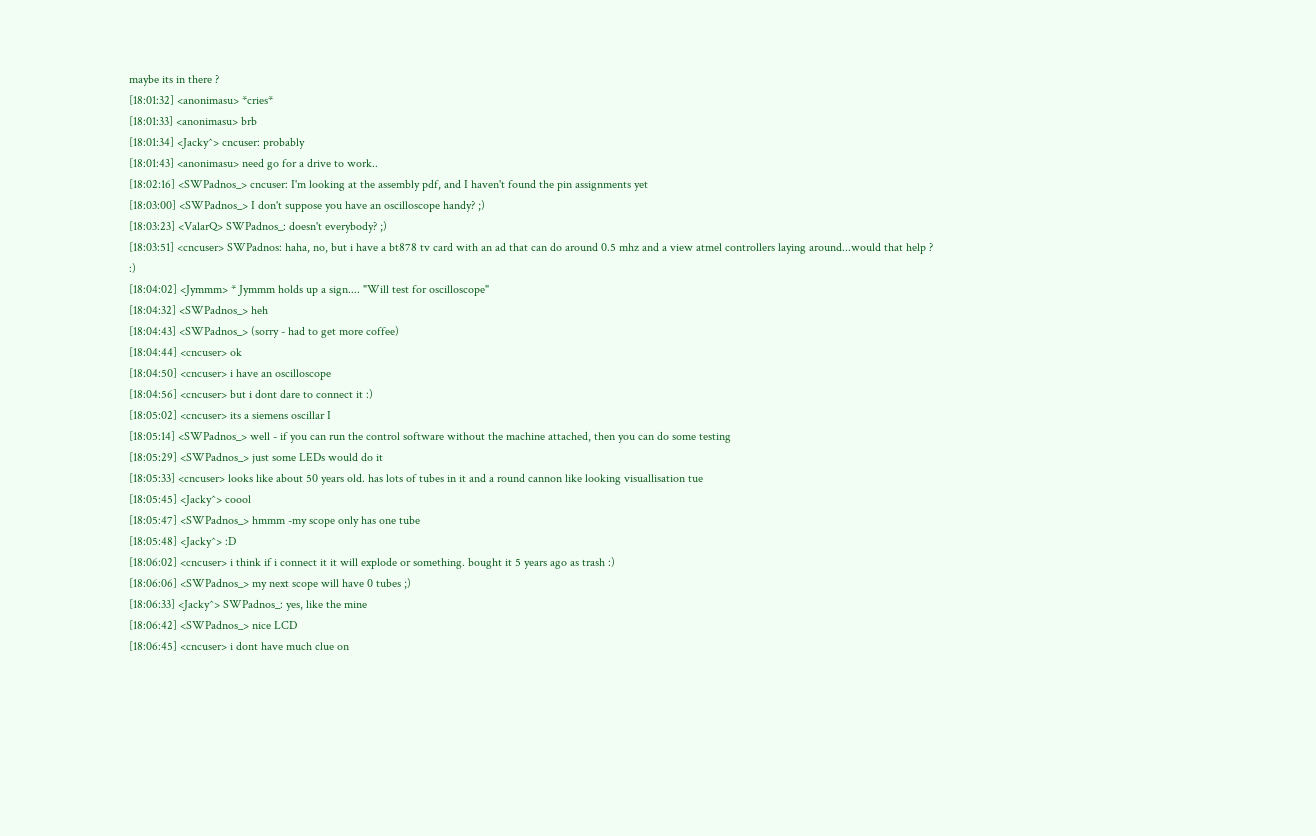maybe its in there ?
[18:01:32] <anonimasu> *cries*
[18:01:33] <anonimasu> brb
[18:01:34] <Jacky^> cncuser: probably
[18:01:43] <anonimasu> need go for a drive to work..
[18:02:16] <SWPadnos_> cncuser: I'm looking at the assembly pdf, and I haven't found the pin assignments yet
[18:03:00] <SWPadnos_> I don't suppose you have an oscilloscope handy? ;)
[18:03:23] <ValarQ> SWPadnos_: doesn't everybody? ;)
[18:03:51] <cncuser> SWPadnos: haha, no, but i have a bt878 tv card with an ad that can do around 0.5 mhz and a view atmel controllers laying around...would that help ? :)
[18:04:02] <Jymmm> * Jymmm holds up a sign.... "Will test for oscilloscope"
[18:04:32] <SWPadnos_> heh
[18:04:43] <SWPadnos_> (sorry - had to get more coffee)
[18:04:44] <cncuser> ok
[18:04:50] <cncuser> i have an oscilloscope
[18:04:56] <cncuser> but i dont dare to connect it :)
[18:05:02] <cncuser> its a siemens oscillar I
[18:05:14] <SWPadnos_> well - if you can run the control software without the machine attached, then you can do some testing
[18:05:29] <SWPadnos_> just some LEDs would do it
[18:05:33] <cncuser> looks like about 50 years old. has lots of tubes in it and a round cannon like looking visuallisation tue
[18:05:45] <Jacky^> coool
[18:05:47] <SWPadnos_> hmmm -my scope only has one tube
[18:05:48] <Jacky^> :D
[18:06:02] <cncuser> i think if i connect it it will explode or something. bought it 5 years ago as trash :)
[18:06:06] <SWPadnos_> my next scope will have 0 tubes ;)
[18:06:33] <Jacky^> SWPadnos_: yes, like the mine
[18:06:42] <SWPadnos_> nice LCD
[18:06:45] <cncuser> i dont have much clue on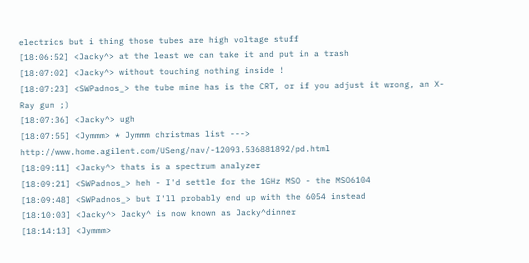electrics but i thing those tubes are high voltage stuff
[18:06:52] <Jacky^> at the least we can take it and put in a trash
[18:07:02] <Jacky^> without touching nothing inside !
[18:07:23] <SWPadnos_> the tube mine has is the CRT, or if you adjust it wrong, an X-Ray gun ;)
[18:07:36] <Jacky^> ugh
[18:07:55] <Jymmm> * Jymmm christmas list ---> http://www.home.agilent.com/USeng/nav/-12093.536881892/pd.html
[18:09:11] <Jacky^> thats is a spectrum analyzer
[18:09:21] <SWPadnos_> heh - I'd settle for the 1GHz MSO - the MSO6104
[18:09:48] <SWPadnos_> but I'll probably end up with the 6054 instead
[18:10:03] <Jacky^> Jacky^ is now known as Jacky^dinner
[18:14:13] <Jymmm>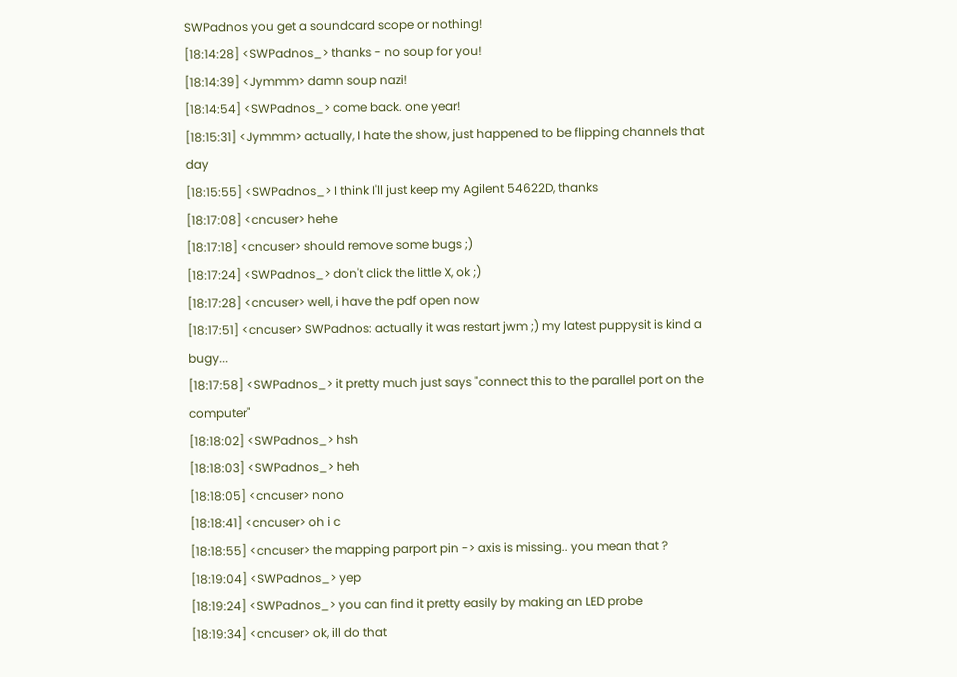SWPadnos you get a soundcard scope or nothing!
[18:14:28] <SWPadnos_> thanks - no soup for you!
[18:14:39] <Jymmm> damn soup nazi!
[18:14:54] <SWPadnos_> come back. one year!
[18:15:31] <Jymmm> actually, I hate the show, just happened to be flipping channels that day
[18:15:55] <SWPadnos_> I think I'll just keep my Agilent 54622D, thanks
[18:17:08] <cncuser> hehe
[18:17:18] <cncuser> should remove some bugs ;)
[18:17:24] <SWPadnos_> don't click the little X, ok ;)
[18:17:28] <cncuser> well, i have the pdf open now
[18:17:51] <cncuser> SWPadnos: actually it was restart jwm ;) my latest puppysit is kind a bugy...
[18:17:58] <SWPadnos_> it pretty much just says "connect this to the parallel port on the computer"
[18:18:02] <SWPadnos_> hsh
[18:18:03] <SWPadnos_> heh
[18:18:05] <cncuser> nono
[18:18:41] <cncuser> oh i c
[18:18:55] <cncuser> the mapping parport pin -> axis is missing.. you mean that ?
[18:19:04] <SWPadnos_> yep
[18:19:24] <SWPadnos_> you can find it pretty easily by making an LED probe
[18:19:34] <cncuser> ok, ill do that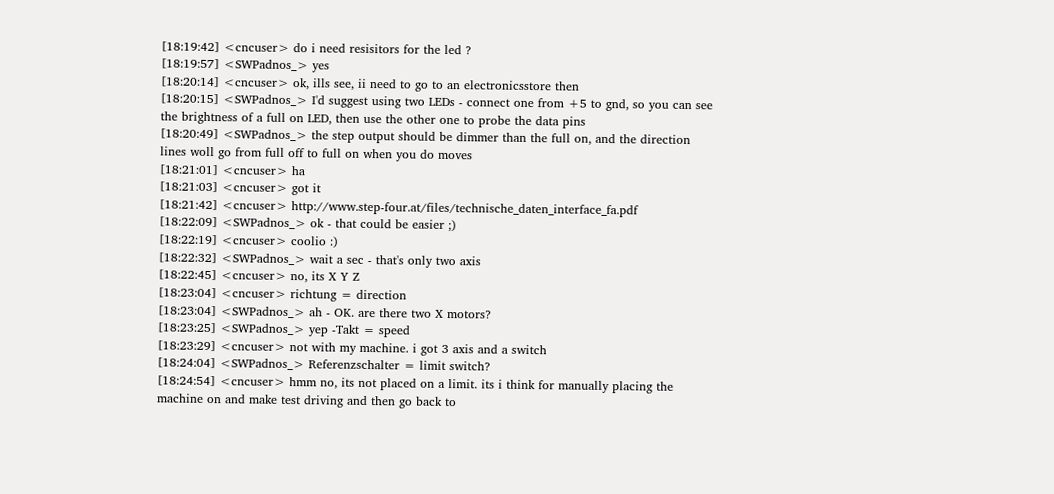[18:19:42] <cncuser> do i need resisitors for the led ?
[18:19:57] <SWPadnos_> yes
[18:20:14] <cncuser> ok, ills see, ii need to go to an electronicsstore then
[18:20:15] <SWPadnos_> I'd suggest using two LEDs - connect one from +5 to gnd, so you can see the brightness of a full on LED, then use the other one to probe the data pins
[18:20:49] <SWPadnos_> the step output should be dimmer than the full on, and the direction lines woll go from full off to full on when you do moves
[18:21:01] <cncuser> ha
[18:21:03] <cncuser> got it
[18:21:42] <cncuser> http://www.step-four.at/files/technische_daten_interface_fa.pdf
[18:22:09] <SWPadnos_> ok - that could be easier ;)
[18:22:19] <cncuser> coolio :)
[18:22:32] <SWPadnos_> wait a sec - that's only two axis
[18:22:45] <cncuser> no, its X Y Z
[18:23:04] <cncuser> richtung = direction
[18:23:04] <SWPadnos_> ah - OK. are there two X motors?
[18:23:25] <SWPadnos_> yep -Takt = speed
[18:23:29] <cncuser> not with my machine. i got 3 axis and a switch
[18:24:04] <SWPadnos_> Referenzschalter = limit switch?
[18:24:54] <cncuser> hmm no, its not placed on a limit. its i think for manually placing the machine on and make test driving and then go back to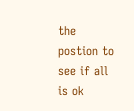the postion to see if all is ok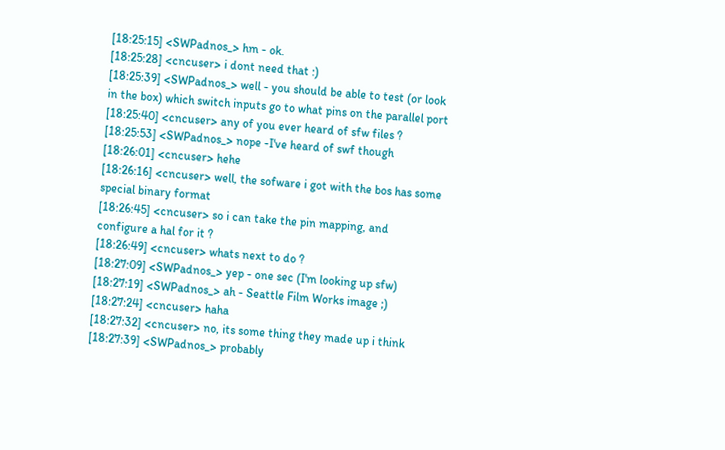[18:25:15] <SWPadnos_> hm - ok.
[18:25:28] <cncuser> i dont need that :)
[18:25:39] <SWPadnos_> well - you should be able to test (or look in the box) which switch inputs go to what pins on the parallel port
[18:25:40] <cncuser> any of you ever heard of sfw files ?
[18:25:53] <SWPadnos_> nope -I've heard of swf though
[18:26:01] <cncuser> hehe
[18:26:16] <cncuser> well, the sofware i got with the bos has some special binary format
[18:26:45] <cncuser> so i can take the pin mapping, and configure a hal for it ?
[18:26:49] <cncuser> whats next to do ?
[18:27:09] <SWPadnos_> yep - one sec (I'm looking up sfw)
[18:27:19] <SWPadnos_> ah - Seattle Film Works image ;)
[18:27:24] <cncuser> haha
[18:27:32] <cncuser> no, its some thing they made up i think
[18:27:39] <SWPadnos_> probably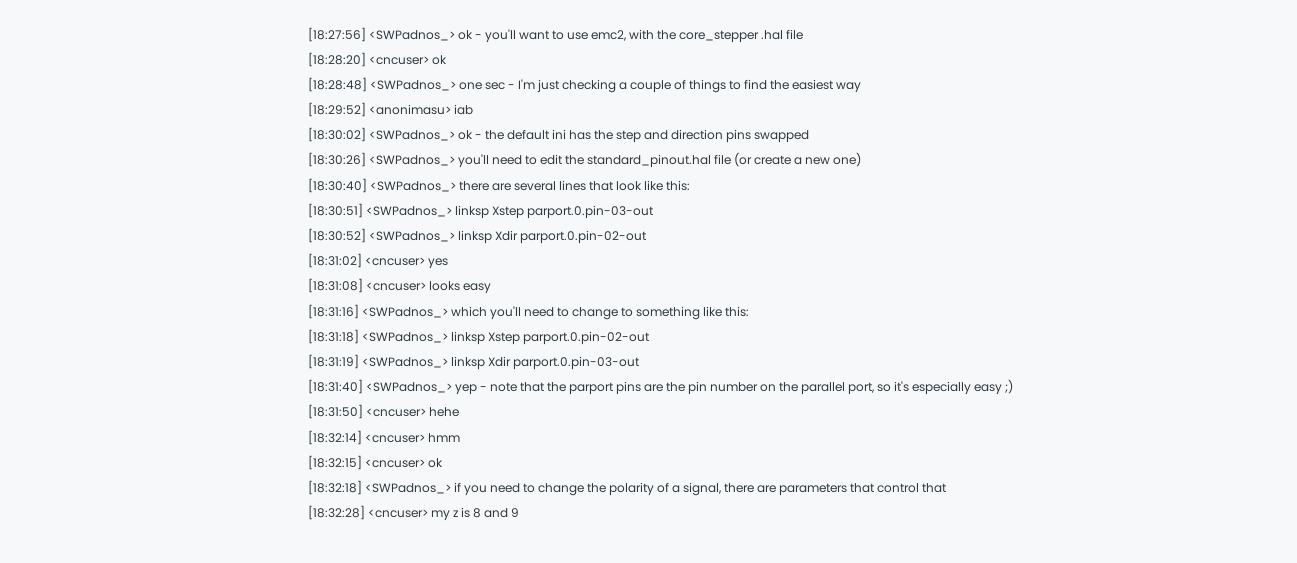[18:27:56] <SWPadnos_> ok - you'll want to use emc2, with the core_stepper .hal file
[18:28:20] <cncuser> ok
[18:28:48] <SWPadnos_> one sec - I'm just checking a couple of things to find the easiest way
[18:29:52] <anonimasu> iab
[18:30:02] <SWPadnos_> ok - the default ini has the step and direction pins swapped
[18:30:26] <SWPadnos_> you'll need to edit the standard_pinout.hal file (or create a new one)
[18:30:40] <SWPadnos_> there are several lines that look like this:
[18:30:51] <SWPadnos_> linksp Xstep parport.0.pin-03-out
[18:30:52] <SWPadnos_> linksp Xdir parport.0.pin-02-out
[18:31:02] <cncuser> yes
[18:31:08] <cncuser> looks easy
[18:31:16] <SWPadnos_> which you'll need to change to something like this:
[18:31:18] <SWPadnos_> linksp Xstep parport.0.pin-02-out
[18:31:19] <SWPadnos_> linksp Xdir parport.0.pin-03-out
[18:31:40] <SWPadnos_> yep - note that the parport pins are the pin number on the parallel port, so it's especially easy ;)
[18:31:50] <cncuser> hehe
[18:32:14] <cncuser> hmm
[18:32:15] <cncuser> ok
[18:32:18] <SWPadnos_> if you need to change the polarity of a signal, there are parameters that control that
[18:32:28] <cncuser> my z is 8 and 9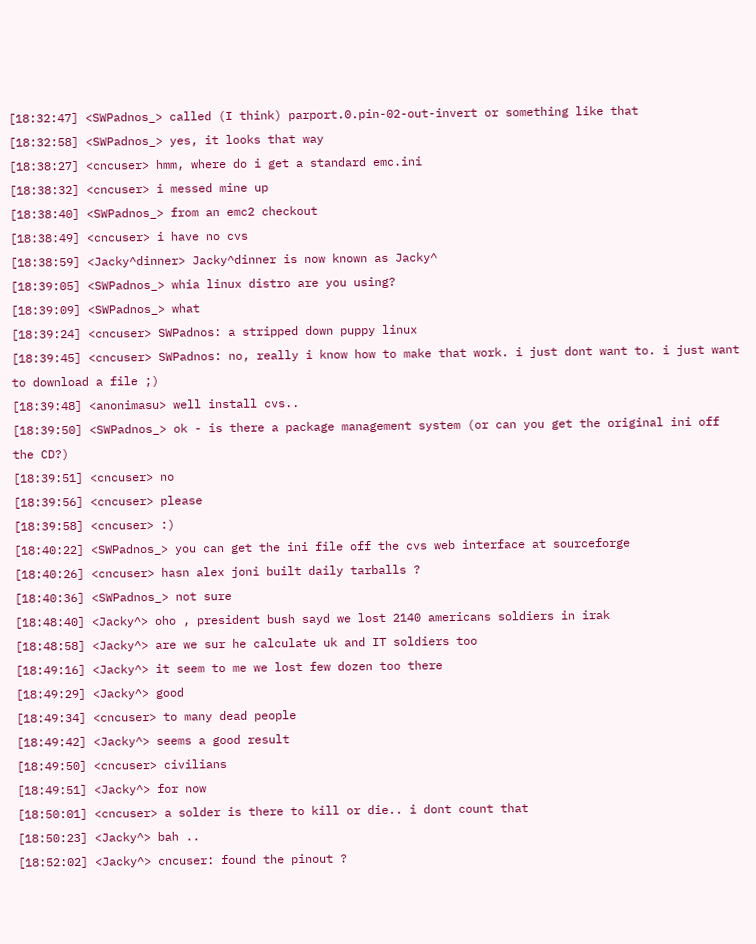[18:32:47] <SWPadnos_> called (I think) parport.0.pin-02-out-invert or something like that
[18:32:58] <SWPadnos_> yes, it looks that way
[18:38:27] <cncuser> hmm, where do i get a standard emc.ini
[18:38:32] <cncuser> i messed mine up
[18:38:40] <SWPadnos_> from an emc2 checkout
[18:38:49] <cncuser> i have no cvs
[18:38:59] <Jacky^dinner> Jacky^dinner is now known as Jacky^
[18:39:05] <SWPadnos_> whia linux distro are you using?
[18:39:09] <SWPadnos_> what
[18:39:24] <cncuser> SWPadnos: a stripped down puppy linux
[18:39:45] <cncuser> SWPadnos: no, really i know how to make that work. i just dont want to. i just want to download a file ;)
[18:39:48] <anonimasu> well install cvs..
[18:39:50] <SWPadnos_> ok - is there a package management system (or can you get the original ini off the CD?)
[18:39:51] <cncuser> no
[18:39:56] <cncuser> please
[18:39:58] <cncuser> :)
[18:40:22] <SWPadnos_> you can get the ini file off the cvs web interface at sourceforge
[18:40:26] <cncuser> hasn alex joni built daily tarballs ?
[18:40:36] <SWPadnos_> not sure
[18:48:40] <Jacky^> oho , president bush sayd we lost 2140 americans soldiers in irak
[18:48:58] <Jacky^> are we sur he calculate uk and IT soldiers too
[18:49:16] <Jacky^> it seem to me we lost few dozen too there
[18:49:29] <Jacky^> good
[18:49:34] <cncuser> to many dead people
[18:49:42] <Jacky^> seems a good result
[18:49:50] <cncuser> civilians
[18:49:51] <Jacky^> for now
[18:50:01] <cncuser> a solder is there to kill or die.. i dont count that
[18:50:23] <Jacky^> bah ..
[18:52:02] <Jacky^> cncuser: found the pinout ?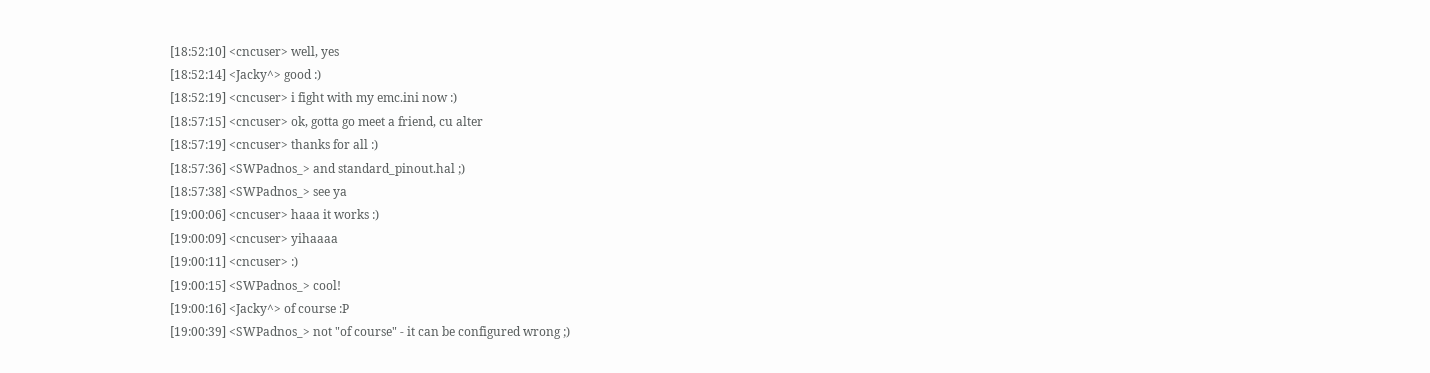[18:52:10] <cncuser> well, yes
[18:52:14] <Jacky^> good :)
[18:52:19] <cncuser> i fight with my emc.ini now :)
[18:57:15] <cncuser> ok, gotta go meet a friend, cu alter
[18:57:19] <cncuser> thanks for all :)
[18:57:36] <SWPadnos_> and standard_pinout.hal ;)
[18:57:38] <SWPadnos_> see ya
[19:00:06] <cncuser> haaa it works :)
[19:00:09] <cncuser> yihaaaa
[19:00:11] <cncuser> :)
[19:00:15] <SWPadnos_> cool!
[19:00:16] <Jacky^> of course :P
[19:00:39] <SWPadnos_> not "of course" - it can be configured wrong ;)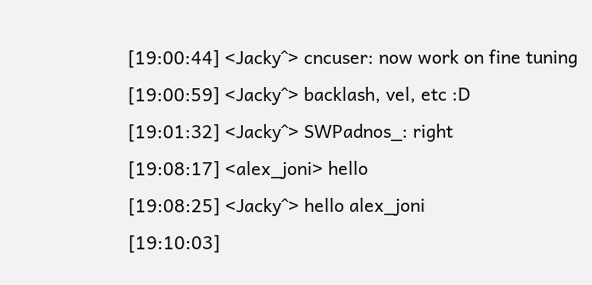[19:00:44] <Jacky^> cncuser: now work on fine tuning
[19:00:59] <Jacky^> backlash, vel, etc :D
[19:01:32] <Jacky^> SWPadnos_: right
[19:08:17] <alex_joni> hello
[19:08:25] <Jacky^> hello alex_joni
[19:10:03]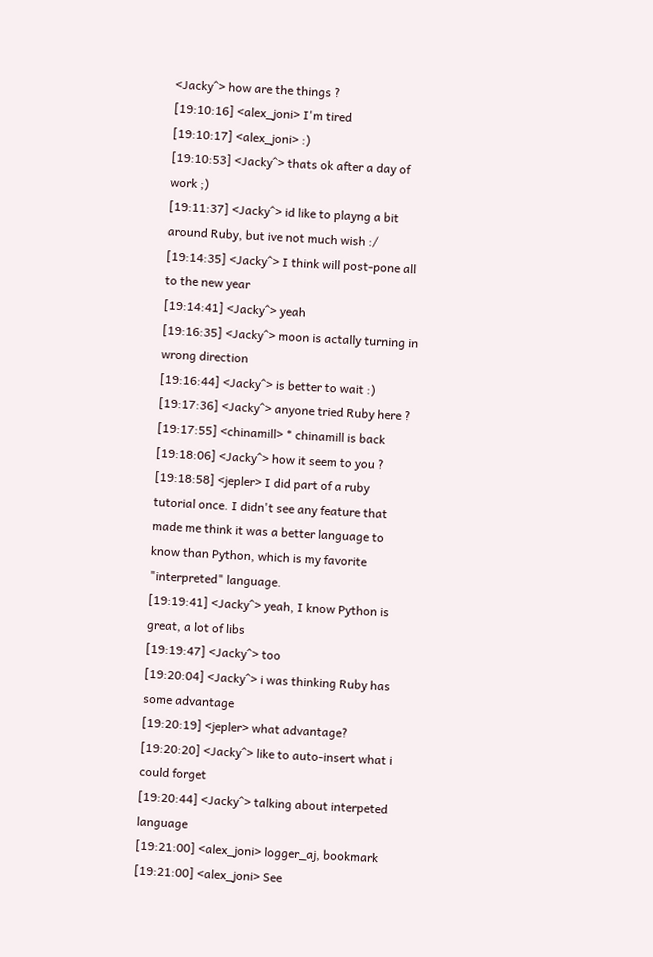<Jacky^> how are the things ?
[19:10:16] <alex_joni> I'm tired
[19:10:17] <alex_joni> :)
[19:10:53] <Jacky^> thats ok after a day of work ;)
[19:11:37] <Jacky^> id like to playng a bit around Ruby, but ive not much wish :/
[19:14:35] <Jacky^> I think will post-pone all to the new year
[19:14:41] <Jacky^> yeah
[19:16:35] <Jacky^> moon is actally turning in wrong direction
[19:16:44] <Jacky^> is better to wait :)
[19:17:36] <Jacky^> anyone tried Ruby here ?
[19:17:55] <chinamill> * chinamill is back
[19:18:06] <Jacky^> how it seem to you ?
[19:18:58] <jepler> I did part of a ruby tutorial once. I didn't see any feature that made me think it was a better language to know than Python, which is my favorite "interpreted" language.
[19:19:41] <Jacky^> yeah, I know Python is great, a lot of libs
[19:19:47] <Jacky^> too
[19:20:04] <Jacky^> i was thinking Ruby has some advantage
[19:20:19] <jepler> what advantage?
[19:20:20] <Jacky^> like to auto-insert what i could forget
[19:20:44] <Jacky^> talking about interpeted language
[19:21:00] <alex_joni> logger_aj, bookmark
[19:21:00] <alex_joni> See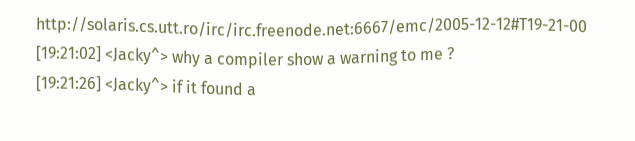http://solaris.cs.utt.ro/irc/irc.freenode.net:6667/emc/2005-12-12#T19-21-00
[19:21:02] <Jacky^> why a compiler show a warning to me ?
[19:21:26] <Jacky^> if it found a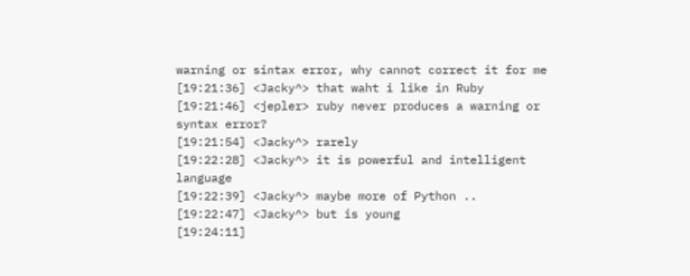warning or sintax error, why cannot correct it for me
[19:21:36] <Jacky^> that waht i like in Ruby
[19:21:46] <jepler> ruby never produces a warning or syntax error?
[19:21:54] <Jacky^> rarely
[19:22:28] <Jacky^> it is powerful and intelligent language
[19:22:39] <Jacky^> maybe more of Python ..
[19:22:47] <Jacky^> but is young
[19:24:11]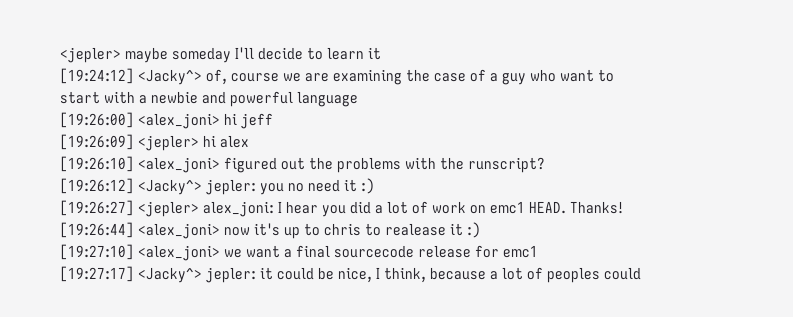<jepler> maybe someday I'll decide to learn it
[19:24:12] <Jacky^> of, course we are examining the case of a guy who want to start with a newbie and powerful language
[19:26:00] <alex_joni> hi jeff
[19:26:09] <jepler> hi alex
[19:26:10] <alex_joni> figured out the problems with the runscript?
[19:26:12] <Jacky^> jepler: you no need it :)
[19:26:27] <jepler> alex_joni: I hear you did a lot of work on emc1 HEAD. Thanks!
[19:26:44] <alex_joni> now it's up to chris to realease it :)
[19:27:10] <alex_joni> we want a final sourcecode release for emc1
[19:27:17] <Jacky^> jepler: it could be nice, I think, because a lot of peoples could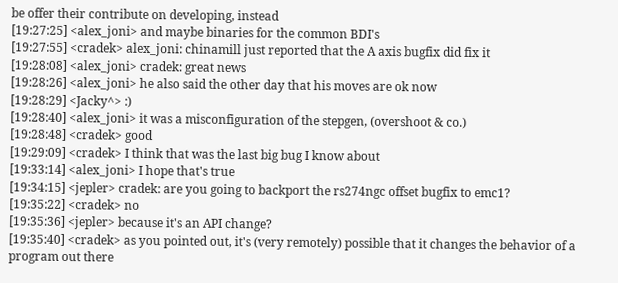be offer their contribute on developing, instead
[19:27:25] <alex_joni> and maybe binaries for the common BDI's
[19:27:55] <cradek> alex_joni: chinamill just reported that the A axis bugfix did fix it
[19:28:08] <alex_joni> cradek: great news
[19:28:26] <alex_joni> he also said the other day that his moves are ok now
[19:28:29] <Jacky^> :)
[19:28:40] <alex_joni> it was a misconfiguration of the stepgen, (overshoot & co.)
[19:28:48] <cradek> good
[19:29:09] <cradek> I think that was the last big bug I know about
[19:33:14] <alex_joni> I hope that's true
[19:34:15] <jepler> cradek: are you going to backport the rs274ngc offset bugfix to emc1?
[19:35:22] <cradek> no
[19:35:36] <jepler> because it's an API change?
[19:35:40] <cradek> as you pointed out, it's (very remotely) possible that it changes the behavior of a program out there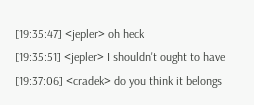[19:35:47] <jepler> oh heck
[19:35:51] <jepler> I shouldn't ought to have
[19:37:06] <cradek> do you think it belongs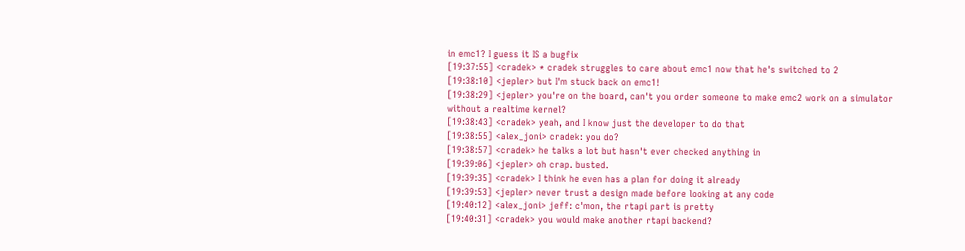in emc1? I guess it IS a bugfix
[19:37:55] <cradek> * cradek struggles to care about emc1 now that he's switched to 2
[19:38:10] <jepler> but I'm stuck back on emc1!
[19:38:29] <jepler> you're on the board, can't you order someone to make emc2 work on a simulator without a realtime kernel?
[19:38:43] <cradek> yeah, and I know just the developer to do that
[19:38:55] <alex_joni> cradek: you do?
[19:38:57] <cradek> he talks a lot but hasn't ever checked anything in
[19:39:06] <jepler> oh crap. busted.
[19:39:35] <cradek> I think he even has a plan for doing it already
[19:39:53] <jepler> never trust a design made before looking at any code
[19:40:12] <alex_joni> jeff: c'mon, the rtapi part is pretty
[19:40:31] <cradek> you would make another rtapi backend?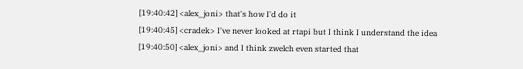[19:40:42] <alex_joni> that's how I'd do it
[19:40:45] <cradek> I've never looked at rtapi but I think I understand the idea
[19:40:50] <alex_joni> and I think zwelch even started that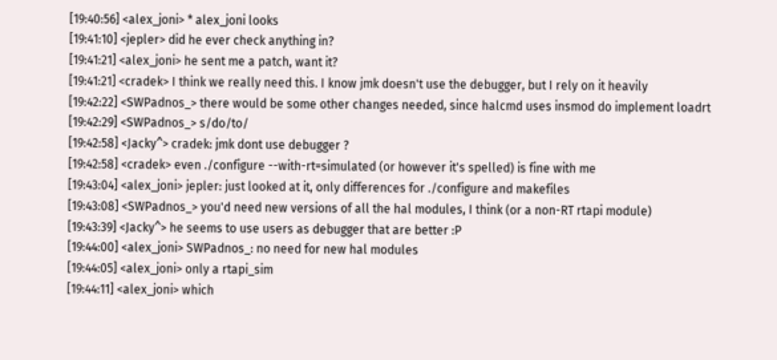[19:40:56] <alex_joni> * alex_joni looks
[19:41:10] <jepler> did he ever check anything in?
[19:41:21] <alex_joni> he sent me a patch, want it?
[19:41:21] <cradek> I think we really need this. I know jmk doesn't use the debugger, but I rely on it heavily
[19:42:22] <SWPadnos_> there would be some other changes needed, since halcmd uses insmod do implement loadrt
[19:42:29] <SWPadnos_> s/do/to/
[19:42:58] <Jacky^> cradek: jmk dont use debugger ?
[19:42:58] <cradek> even ./configure --with-rt=simulated (or however it's spelled) is fine with me
[19:43:04] <alex_joni> jepler: just looked at it, only differences for ./configure and makefiles
[19:43:08] <SWPadnos_> you'd need new versions of all the hal modules, I think (or a non-RT rtapi module)
[19:43:39] <Jacky^> he seems to use users as debugger that are better :P
[19:44:00] <alex_joni> SWPadnos_: no need for new hal modules
[19:44:05] <alex_joni> only a rtapi_sim
[19:44:11] <alex_joni> which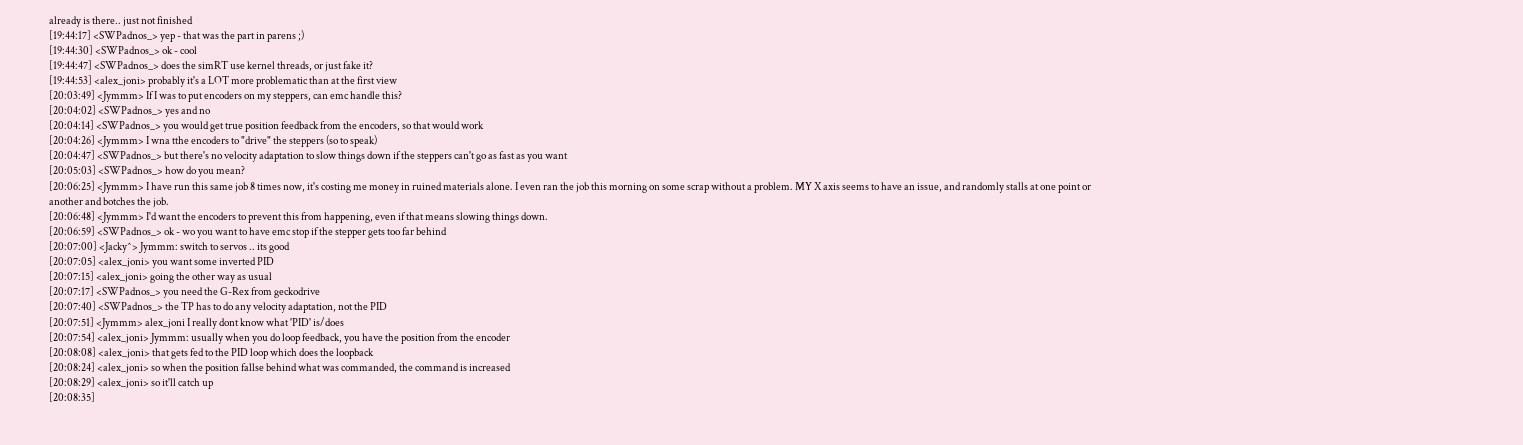already is there.. just not finished
[19:44:17] <SWPadnos_> yep - that was the part in parens ;)
[19:44:30] <SWPadnos_> ok - cool
[19:44:47] <SWPadnos_> does the simRT use kernel threads, or just fake it?
[19:44:53] <alex_joni> probably it's a LOT more problematic than at the first view
[20:03:49] <Jymmm> If I was to put encoders on my steppers, can emc handle this?
[20:04:02] <SWPadnos_> yes and no
[20:04:14] <SWPadnos_> you would get true position feedback from the encoders, so that would work
[20:04:26] <Jymmm> I wna tthe encoders to "drive" the steppers (so to speak)
[20:04:47] <SWPadnos_> but there's no velocity adaptation to slow things down if the steppers can't go as fast as you want
[20:05:03] <SWPadnos_> how do you mean?
[20:06:25] <Jymmm> I have run this same job 8 times now, it's costing me money in ruined materials alone. I even ran the job this morning on some scrap without a problem. MY X axis seems to have an issue, and randomly stalls at one point or another and botches the job.
[20:06:48] <Jymmm> I'd want the encoders to prevent this from happening, even if that means slowing things down.
[20:06:59] <SWPadnos_> ok - wo you want to have emc stop if the stepper gets too far behind
[20:07:00] <Jacky^> Jymmm: switch to servos .. its good
[20:07:05] <alex_joni> you want some inverted PID
[20:07:15] <alex_joni> going the other way as usual
[20:07:17] <SWPadnos_> you need the G-Rex from geckodrive
[20:07:40] <SWPadnos_> the TP has to do any velocity adaptation, not the PID
[20:07:51] <Jymmm> alex_joni I really dont know what 'PID' is/does
[20:07:54] <alex_joni> Jymmm: usually when you do loop feedback, you have the position from the encoder
[20:08:08] <alex_joni> that gets fed to the PID loop which does the loopback
[20:08:24] <alex_joni> so when the position fallse behind what was commanded, the command is increased
[20:08:29] <alex_joni> so it'll catch up
[20:08:35]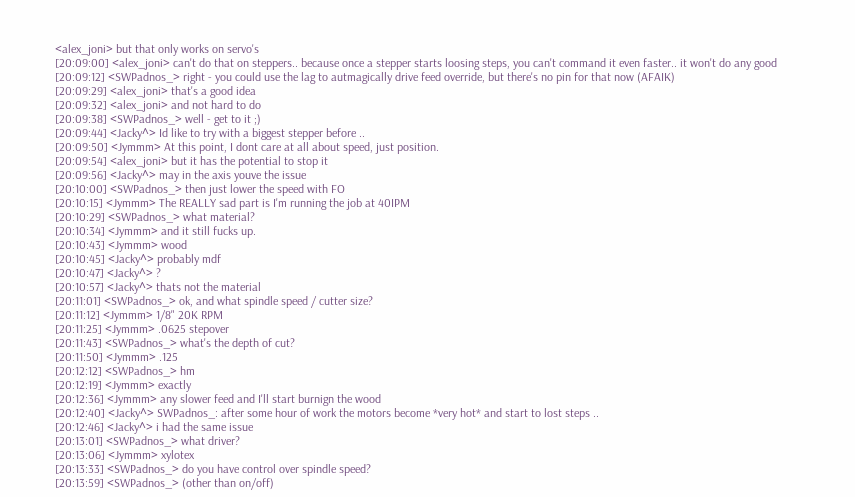<alex_joni> but that only works on servo's
[20:09:00] <alex_joni> can't do that on steppers.. because once a stepper starts loosing steps, you can't command it even faster.. it won't do any good
[20:09:12] <SWPadnos_> right - you could use the lag to autmagically drive feed override, but there's no pin for that now (AFAIK)
[20:09:29] <alex_joni> that's a good idea
[20:09:32] <alex_joni> and not hard to do
[20:09:38] <SWPadnos_> well - get to it ;)
[20:09:44] <Jacky^> Id like to try with a biggest stepper before ..
[20:09:50] <Jymmm> At this point, I dont care at all about speed, just position.
[20:09:54] <alex_joni> but it has the potential to stop it
[20:09:56] <Jacky^> may in the axis youve the issue
[20:10:00] <SWPadnos_> then just lower the speed with FO
[20:10:15] <Jymmm> The REALLY sad part is I'm running the job at 40IPM
[20:10:29] <SWPadnos_> what material?
[20:10:34] <Jymmm> and it still fucks up.
[20:10:43] <Jymmm> wood
[20:10:45] <Jacky^> probably mdf
[20:10:47] <Jacky^> ?
[20:10:57] <Jacky^> thats not the material
[20:11:01] <SWPadnos_> ok, and what spindle speed / cutter size?
[20:11:12] <Jymmm> 1/8" 20K RPM
[20:11:25] <Jymmm> .0625 stepover
[20:11:43] <SWPadnos_> what's the depth of cut?
[20:11:50] <Jymmm> .125
[20:12:12] <SWPadnos_> hm
[20:12:19] <Jymmm> exactly
[20:12:36] <Jymmm> any slower feed and I'll start burnign the wood
[20:12:40] <Jacky^> SWPadnos_: after some hour of work the motors become *very hot* and start to lost steps ..
[20:12:46] <Jacky^> i had the same issue
[20:13:01] <SWPadnos_> what driver?
[20:13:06] <Jymmm> xylotex
[20:13:33] <SWPadnos_> do you have control over spindle speed?
[20:13:59] <SWPadnos_> (other than on/off)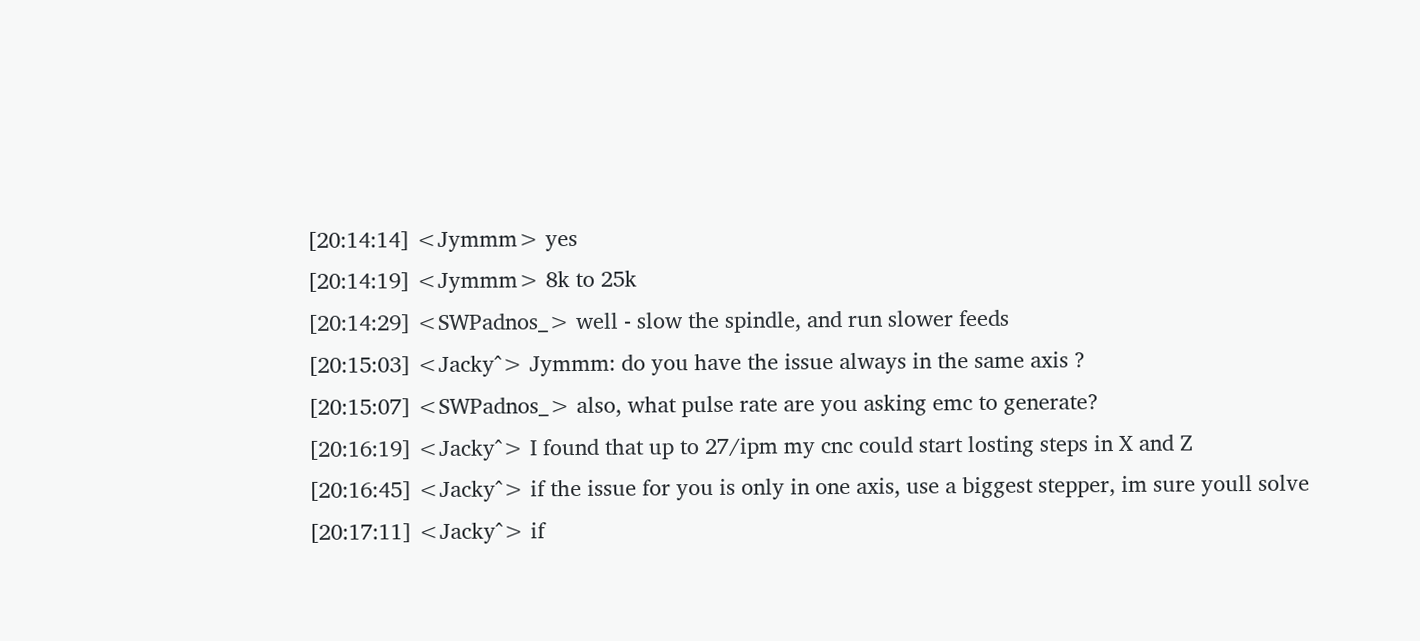[20:14:14] <Jymmm> yes
[20:14:19] <Jymmm> 8k to 25k
[20:14:29] <SWPadnos_> well - slow the spindle, and run slower feeds
[20:15:03] <Jacky^> Jymmm: do you have the issue always in the same axis ?
[20:15:07] <SWPadnos_> also, what pulse rate are you asking emc to generate?
[20:16:19] <Jacky^> I found that up to 27/ipm my cnc could start losting steps in X and Z
[20:16:45] <Jacky^> if the issue for you is only in one axis, use a biggest stepper, im sure youll solve
[20:17:11] <Jacky^> if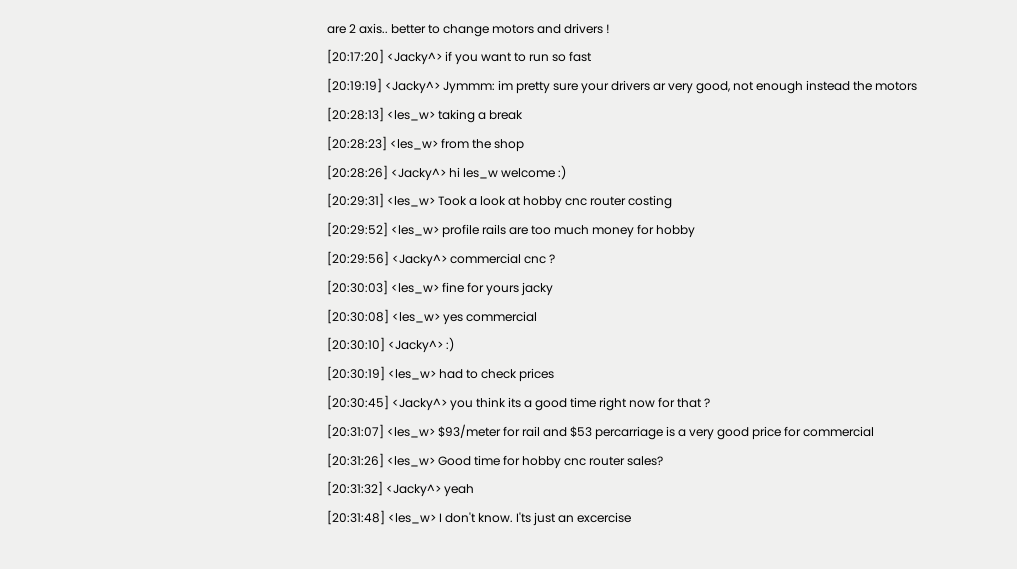are 2 axis.. better to change motors and drivers !
[20:17:20] <Jacky^> if you want to run so fast
[20:19:19] <Jacky^> Jymmm: im pretty sure your drivers ar very good, not enough instead the motors
[20:28:13] <les_w> taking a break
[20:28:23] <les_w> from the shop
[20:28:26] <Jacky^> hi les_w welcome :)
[20:29:31] <les_w> Took a look at hobby cnc router costing
[20:29:52] <les_w> profile rails are too much money for hobby
[20:29:56] <Jacky^> commercial cnc ?
[20:30:03] <les_w> fine for yours jacky
[20:30:08] <les_w> yes commercial
[20:30:10] <Jacky^> :)
[20:30:19] <les_w> had to check prices
[20:30:45] <Jacky^> you think its a good time right now for that ?
[20:31:07] <les_w> $93/meter for rail and $53 percarriage is a very good price for commercial
[20:31:26] <les_w> Good time for hobby cnc router sales?
[20:31:32] <Jacky^> yeah
[20:31:48] <les_w> I don't know. I'ts just an excercise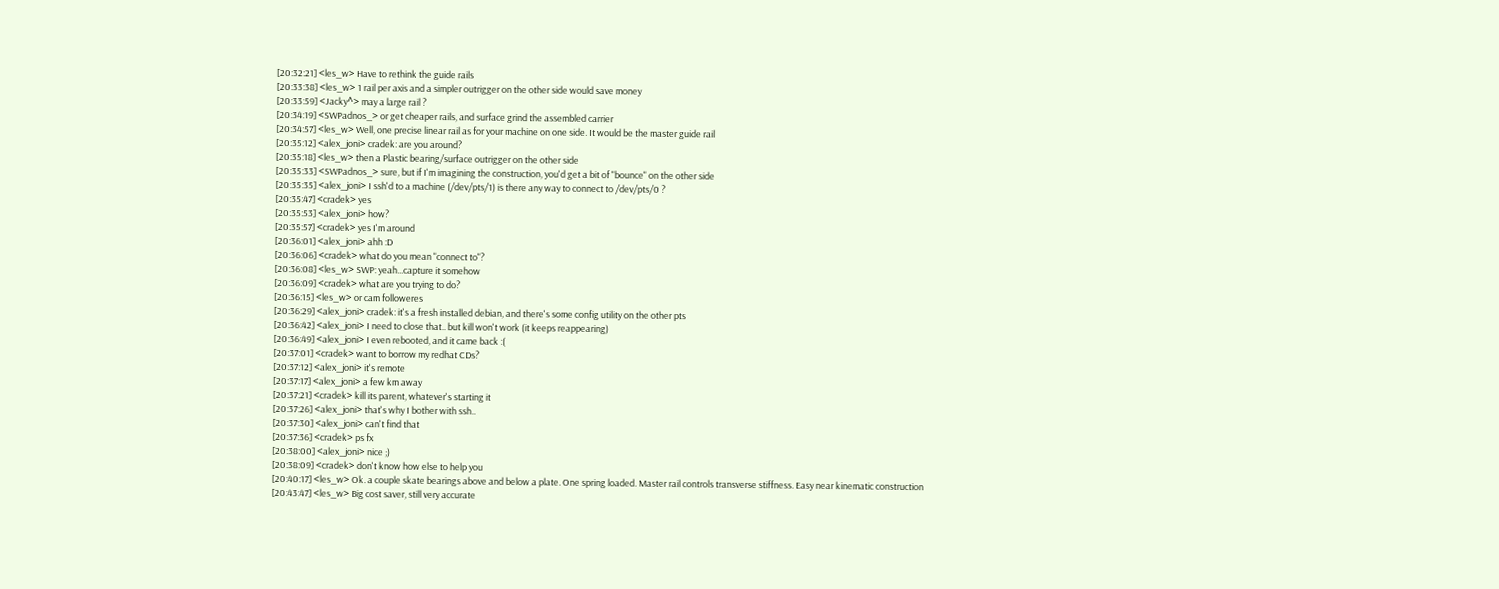[20:32:21] <les_w> Have to rethink the guide rails
[20:33:38] <les_w> 1 rail per axis and a simpler outrigger on the other side would save money
[20:33:59] <Jacky^> may a large rail ?
[20:34:19] <SWPadnos_> or get cheaper rails, and surface grind the assembled carrier
[20:34:57] <les_w> Well, one precise linear rail as for your machine on one side. It would be the master guide rail
[20:35:12] <alex_joni> cradek: are you around?
[20:35:18] <les_w> then a Plastic bearing/surface outrigger on the other side
[20:35:33] <SWPadnos_> sure, but if I'm imagining the construction, you'd get a bit of "bounce" on the other side
[20:35:35] <alex_joni> I ssh'd to a machine (/dev/pts/1) is there any way to connect to /dev/pts/0 ?
[20:35:47] <cradek> yes
[20:35:53] <alex_joni> how?
[20:35:57] <cradek> yes I'm around
[20:36:01] <alex_joni> ahh :D
[20:36:06] <cradek> what do you mean "connect to"?
[20:36:08] <les_w> SWP: yeah...capture it somehow
[20:36:09] <cradek> what are you trying to do?
[20:36:15] <les_w> or cam followeres
[20:36:29] <alex_joni> cradek: it's a fresh installed debian, and there's some config utility on the other pts
[20:36:42] <alex_joni> I need to close that.. but kill won't work (it keeps reappearing)
[20:36:49] <alex_joni> I even rebooted, and it came back :(
[20:37:01] <cradek> want to borrow my redhat CDs?
[20:37:12] <alex_joni> it's remote
[20:37:17] <alex_joni> a few km away
[20:37:21] <cradek> kill its parent, whatever's starting it
[20:37:26] <alex_joni> that's why I bother with ssh..
[20:37:30] <alex_joni> can't find that
[20:37:36] <cradek> ps fx
[20:38:00] <alex_joni> nice ;)
[20:38:09] <cradek> don't know how else to help you
[20:40:17] <les_w> Ok. a couple skate bearings above and below a plate. One spring loaded. Master rail controls transverse stiffness. Easy near kinematic construction
[20:43:47] <les_w> Big cost saver, still very accurate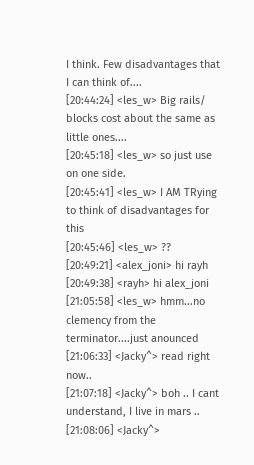I think. Few disadvantages that I can think of....
[20:44:24] <les_w> Big rails/ blocks cost about the same as little ones....
[20:45:18] <les_w> so just use on one side.
[20:45:41] <les_w> I AM TRying to think of disadvantages for this
[20:45:46] <les_w> ??
[20:49:21] <alex_joni> hi rayh
[20:49:38] <rayh> hi alex_joni
[21:05:58] <les_w> hmm...no clemency from the terminator....just anounced
[21:06:33] <Jacky^> read right now..
[21:07:18] <Jacky^> boh .. I cant understand, I live in mars ..
[21:08:06] <Jacky^>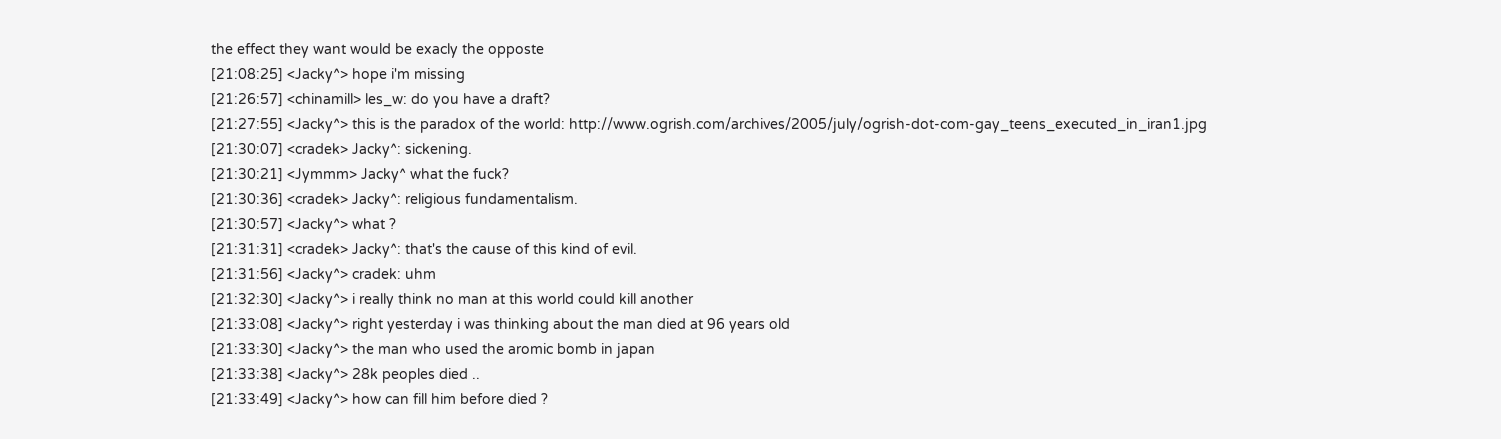the effect they want would be exacly the opposte
[21:08:25] <Jacky^> hope i'm missing
[21:26:57] <chinamill> les_w: do you have a draft?
[21:27:55] <Jacky^> this is the paradox of the world: http://www.ogrish.com/archives/2005/july/ogrish-dot-com-gay_teens_executed_in_iran1.jpg
[21:30:07] <cradek> Jacky^: sickening.
[21:30:21] <Jymmm> Jacky^ what the fuck?
[21:30:36] <cradek> Jacky^: religious fundamentalism.
[21:30:57] <Jacky^> what ?
[21:31:31] <cradek> Jacky^: that's the cause of this kind of evil.
[21:31:56] <Jacky^> cradek: uhm
[21:32:30] <Jacky^> i really think no man at this world could kill another
[21:33:08] <Jacky^> right yesterday i was thinking about the man died at 96 years old
[21:33:30] <Jacky^> the man who used the aromic bomb in japan
[21:33:38] <Jacky^> 28k peoples died ..
[21:33:49] <Jacky^> how can fill him before died ?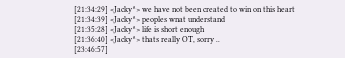[21:34:29] <Jacky^> we have not been created to win on this heart
[21:34:39] <Jacky^> peoples wnat understand
[21:35:28] <Jacky^> life is short enough
[21:36:40] <Jacky^> thats really OT, sorry ..
[23:46:57]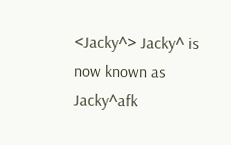<Jacky^> Jacky^ is now known as Jacky^afk